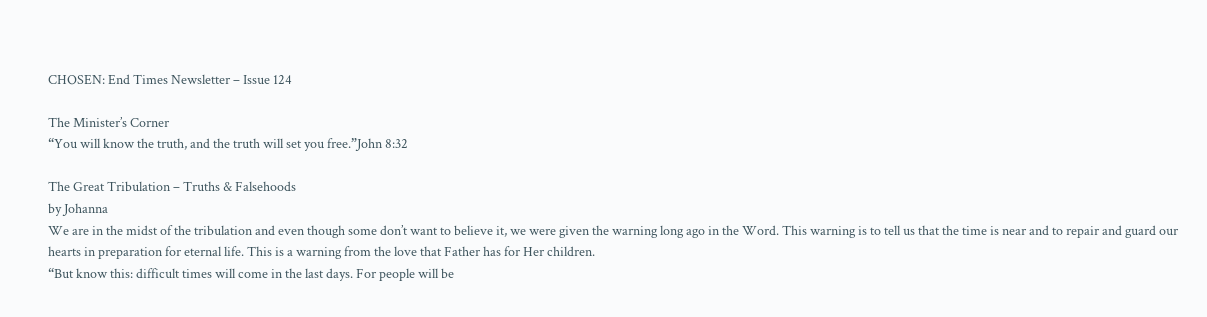CHOSEN: End Times Newsletter – Issue 124

The Minister’s Corner
“You will know the truth, and the truth will set you free.”John 8:32

The Great Tribulation – Truths & Falsehoods
by Johanna
We are in the midst of the tribulation and even though some don’t want to believe it, we were given the warning long ago in the Word. This warning is to tell us that the time is near and to repair and guard our hearts in preparation for eternal life. This is a warning from the love that Father has for Her children.
“But know this: difficult times will come in the last days. For people will be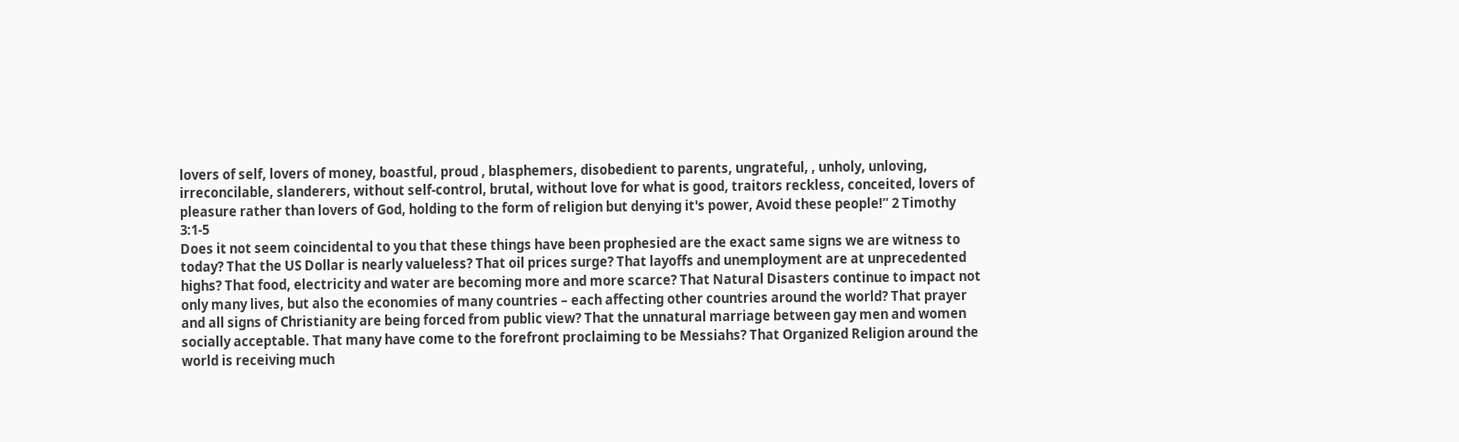lovers of self, lovers of money, boastful, proud , blasphemers, disobedient to parents, ungrateful, , unholy, unloving, irreconcilable, slanderers, without self-control, brutal, without love for what is good, traitors reckless, conceited, lovers of pleasure rather than lovers of God, holding to the form of religion but denying it's power, Avoid these people!” 2 Timothy 3:1-5
Does it not seem coincidental to you that these things have been prophesied are the exact same signs we are witness to today? That the US Dollar is nearly valueless? That oil prices surge? That layoffs and unemployment are at unprecedented highs? That food, electricity and water are becoming more and more scarce? That Natural Disasters continue to impact not only many lives, but also the economies of many countries – each affecting other countries around the world? That prayer and all signs of Christianity are being forced from public view? That the unnatural marriage between gay men and women socially acceptable. That many have come to the forefront proclaiming to be Messiahs? That Organized Religion around the world is receiving much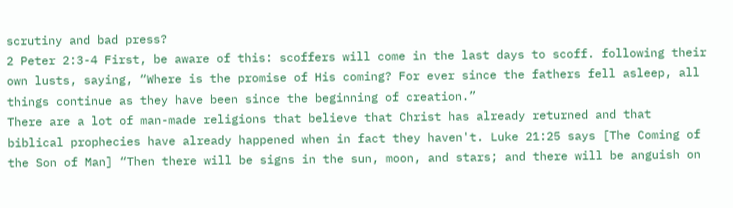scrutiny and bad press?
2 Peter 2:3-4 First, be aware of this: scoffers will come in the last days to scoff. following their own lusts, saying, “Where is the promise of His coming? For ever since the fathers fell asleep, all things continue as they have been since the beginning of creation.”
There are a lot of man-made religions that believe that Christ has already returned and that biblical prophecies have already happened when in fact they haven't. Luke 21:25 says [The Coming of the Son of Man] “Then there will be signs in the sun, moon, and stars; and there will be anguish on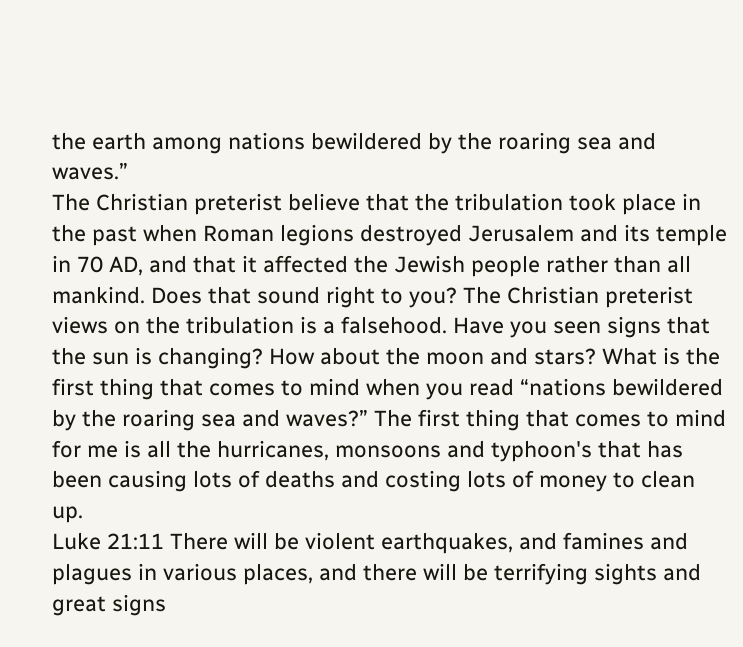the earth among nations bewildered by the roaring sea and waves.”
The Christian preterist believe that the tribulation took place in the past when Roman legions destroyed Jerusalem and its temple in 70 AD, and that it affected the Jewish people rather than all mankind. Does that sound right to you? The Christian preterist views on the tribulation is a falsehood. Have you seen signs that the sun is changing? How about the moon and stars? What is the first thing that comes to mind when you read “nations bewildered by the roaring sea and waves?” The first thing that comes to mind for me is all the hurricanes, monsoons and typhoon's that has been causing lots of deaths and costing lots of money to clean up.
Luke 21:11 There will be violent earthquakes, and famines and plagues in various places, and there will be terrifying sights and great signs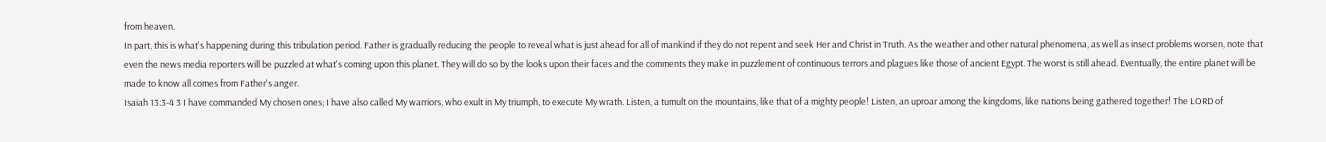from heaven.
In part, this is what's happening during this tribulation period. Father is gradually reducing the people to reveal what is just ahead for all of mankind if they do not repent and seek Her and Christ in Truth. As the weather and other natural phenomena, as well as insect problems worsen, note that even the news media reporters will be puzzled at what's coming upon this planet. They will do so by the looks upon their faces and the comments they make in puzzlement of continuous terrors and plagues like those of ancient Egypt. The worst is still ahead. Eventually, the entire planet will be made to know all comes from Father's anger.
Isaiah 13:3-4 3 I have commanded My chosen ones; I have also called My warriors, who exult in My triumph, to execute My wrath. Listen, a tumult on the mountains, like that of a mighty people! Listen, an uproar among the kingdoms, like nations being gathered together! The LORD of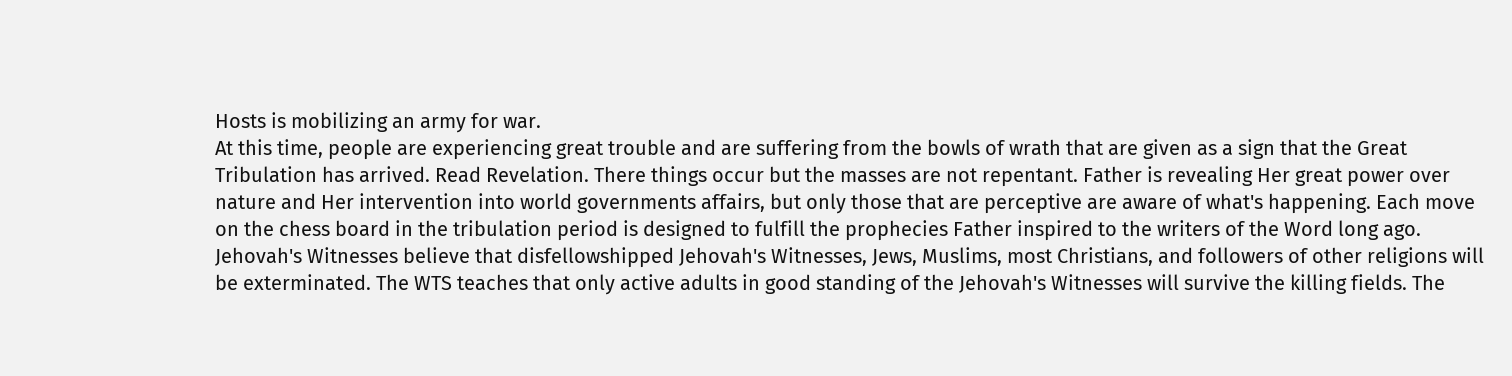Hosts is mobilizing an army for war.
At this time, people are experiencing great trouble and are suffering from the bowls of wrath that are given as a sign that the Great Tribulation has arrived. Read Revelation. There things occur but the masses are not repentant. Father is revealing Her great power over nature and Her intervention into world governments affairs, but only those that are perceptive are aware of what's happening. Each move on the chess board in the tribulation period is designed to fulfill the prophecies Father inspired to the writers of the Word long ago.
Jehovah's Witnesses believe that disfellowshipped Jehovah's Witnesses, Jews, Muslims, most Christians, and followers of other religions will be exterminated. The WTS teaches that only active adults in good standing of the Jehovah's Witnesses will survive the killing fields. The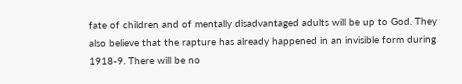fate of children and of mentally disadvantaged adults will be up to God. They also believe that the rapture has already happened in an invisible form during 1918-9. There will be no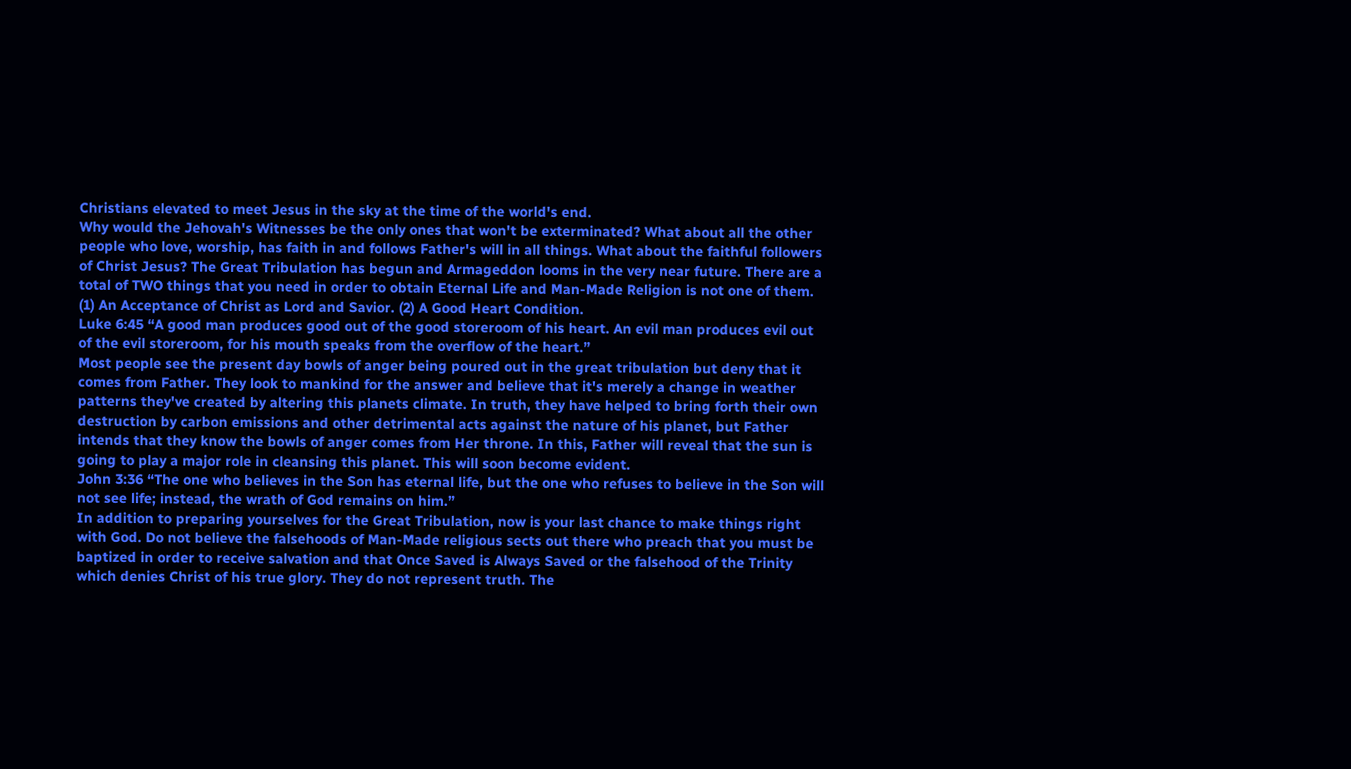Christians elevated to meet Jesus in the sky at the time of the world's end.
Why would the Jehovah's Witnesses be the only ones that won't be exterminated? What about all the other people who love, worship, has faith in and follows Father's will in all things. What about the faithful followers of Christ Jesus? The Great Tribulation has begun and Armageddon looms in the very near future. There are a total of TWO things that you need in order to obtain Eternal Life and Man-Made Religion is not one of them. (1) An Acceptance of Christ as Lord and Savior. (2) A Good Heart Condition.
Luke 6:45 “A good man produces good out of the good storeroom of his heart. An evil man produces evil out of the evil storeroom, for his mouth speaks from the overflow of the heart.”
Most people see the present day bowls of anger being poured out in the great tribulation but deny that it comes from Father. They look to mankind for the answer and believe that it's merely a change in weather patterns they've created by altering this planets climate. In truth, they have helped to bring forth their own destruction by carbon emissions and other detrimental acts against the nature of his planet, but Father intends that they know the bowls of anger comes from Her throne. In this, Father will reveal that the sun is going to play a major role in cleansing this planet. This will soon become evident.
John 3:36 “The one who believes in the Son has eternal life, but the one who refuses to believe in the Son will not see life; instead, the wrath of God remains on him.”
In addition to preparing yourselves for the Great Tribulation, now is your last chance to make things right with God. Do not believe the falsehoods of Man-Made religious sects out there who preach that you must be baptized in order to receive salvation and that Once Saved is Always Saved or the falsehood of the Trinity which denies Christ of his true glory. They do not represent truth. The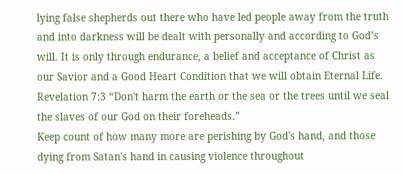lying false shepherds out there who have led people away from the truth and into darkness will be dealt with personally and according to God’s will. It is only through endurance, a belief and acceptance of Christ as our Savior and a Good Heart Condition that we will obtain Eternal Life.
Revelation 7:3 “Don't harm the earth or the sea or the trees until we seal the slaves of our God on their foreheads.”
Keep count of how many more are perishing by God's hand, and those dying from Satan's hand in causing violence throughout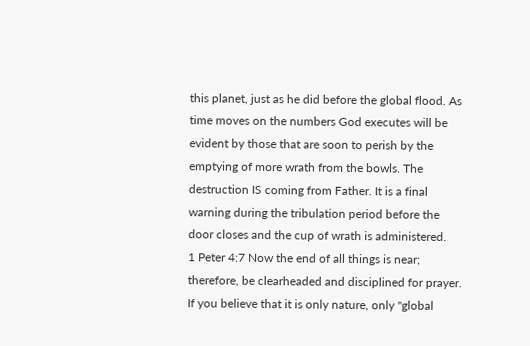this planet, just as he did before the global flood. As time moves on the numbers God executes will be evident by those that are soon to perish by the emptying of more wrath from the bowls. The destruction IS coming from Father. It is a final warning during the tribulation period before the door closes and the cup of wrath is administered.
1 Peter 4:7 Now the end of all things is near; therefore, be clearheaded and disciplined for prayer.
If you believe that it is only nature, only "global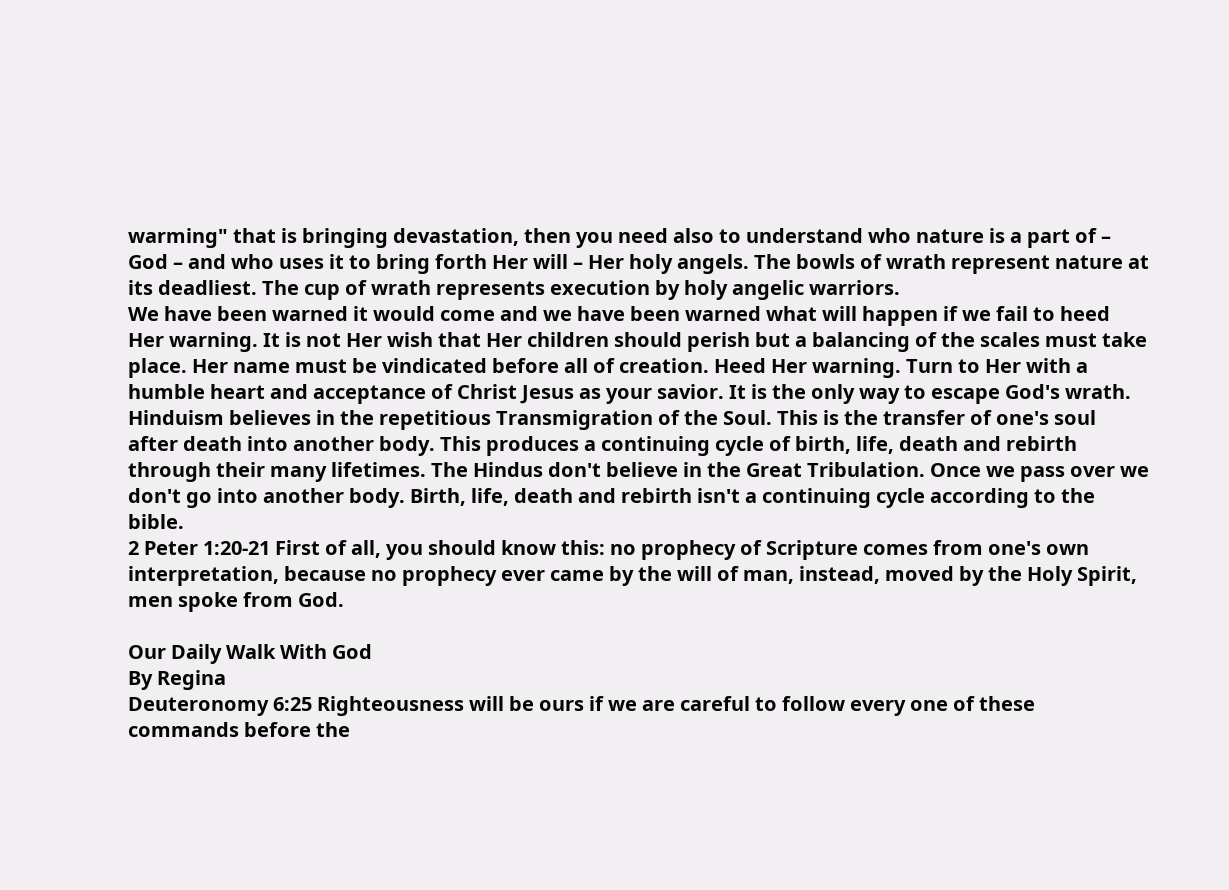warming" that is bringing devastation, then you need also to understand who nature is a part of – God – and who uses it to bring forth Her will – Her holy angels. The bowls of wrath represent nature at its deadliest. The cup of wrath represents execution by holy angelic warriors.
We have been warned it would come and we have been warned what will happen if we fail to heed Her warning. It is not Her wish that Her children should perish but a balancing of the scales must take place. Her name must be vindicated before all of creation. Heed Her warning. Turn to Her with a humble heart and acceptance of Christ Jesus as your savior. It is the only way to escape God's wrath.
Hinduism believes in the repetitious Transmigration of the Soul. This is the transfer of one's soul after death into another body. This produces a continuing cycle of birth, life, death and rebirth through their many lifetimes. The Hindus don't believe in the Great Tribulation. Once we pass over we don't go into another body. Birth, life, death and rebirth isn't a continuing cycle according to the bible.
2 Peter 1:20-21 First of all, you should know this: no prophecy of Scripture comes from one's own interpretation, because no prophecy ever came by the will of man, instead, moved by the Holy Spirit, men spoke from God.

Our Daily Walk With God
By Regina
Deuteronomy 6:25 Righteousness will be ours if we are careful to follow every one of these commands before the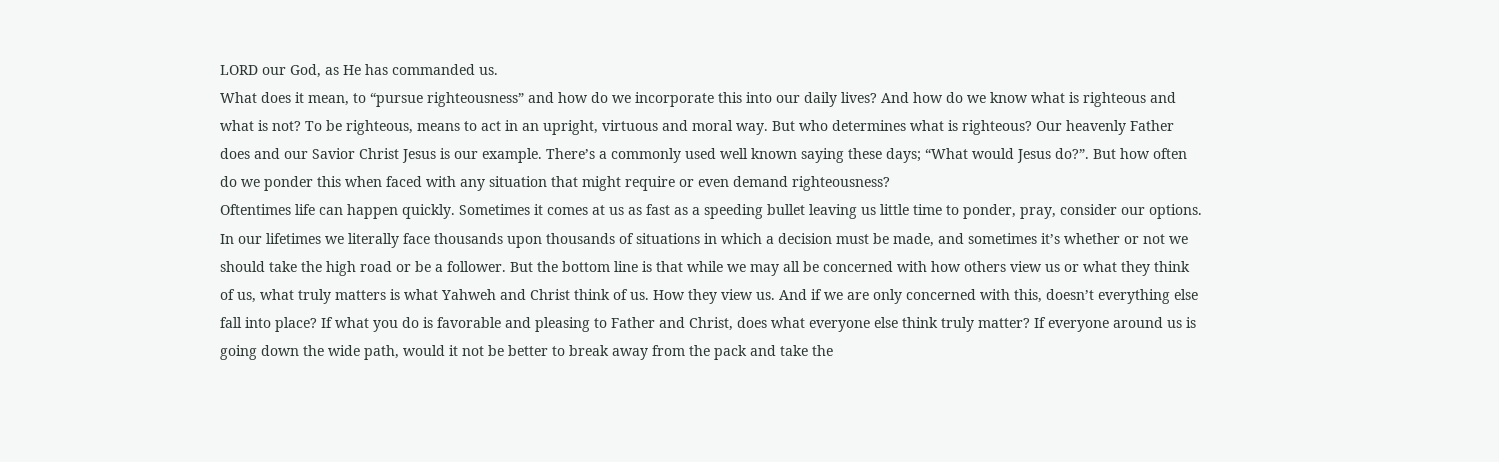LORD our God, as He has commanded us.
What does it mean, to “pursue righteousness” and how do we incorporate this into our daily lives? And how do we know what is righteous and what is not? To be righteous, means to act in an upright, virtuous and moral way. But who determines what is righteous? Our heavenly Father does and our Savior Christ Jesus is our example. There’s a commonly used well known saying these days; “What would Jesus do?”. But how often do we ponder this when faced with any situation that might require or even demand righteousness?
Oftentimes life can happen quickly. Sometimes it comes at us as fast as a speeding bullet leaving us little time to ponder, pray, consider our options. In our lifetimes we literally face thousands upon thousands of situations in which a decision must be made, and sometimes it’s whether or not we should take the high road or be a follower. But the bottom line is that while we may all be concerned with how others view us or what they think of us, what truly matters is what Yahweh and Christ think of us. How they view us. And if we are only concerned with this, doesn’t everything else fall into place? If what you do is favorable and pleasing to Father and Christ, does what everyone else think truly matter? If everyone around us is going down the wide path, would it not be better to break away from the pack and take the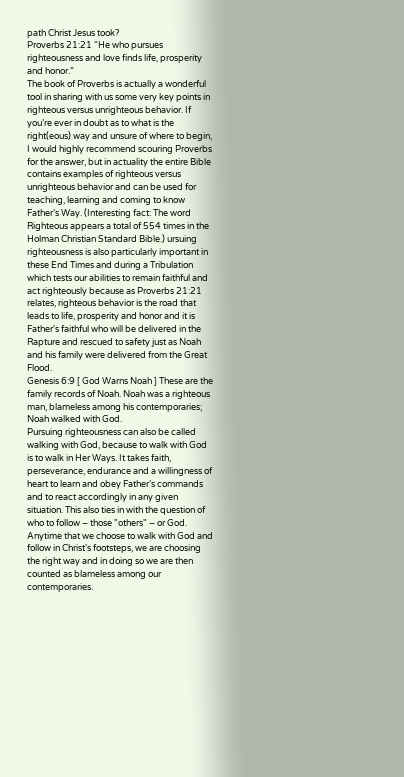path Christ Jesus took?
Proverbs 21:21 “He who pursues righteousness and love finds life, prosperity and honor.”
The book of Proverbs is actually a wonderful tool in sharing with us some very key points in righteous versus unrighteous behavior. If you’re ever in doubt as to what is the right(eous) way and unsure of where to begin, I would highly recommend scouring Proverbs for the answer, but in actuality the entire Bible contains examples of righteous versus unrighteous behavior and can be used for teaching, learning and coming to know Father’s Way. (Interesting fact: The word Righteous appears a total of 554 times in the Holman Christian Standard Bible.) ursuing righteousness is also particularly important in these End Times and during a Tribulation which tests our abilities to remain faithful and act righteously because as Proverbs 21:21 relates, righteous behavior is the road that leads to life, prosperity and honor and it is Father's faithful who will be delivered in the Rapture and rescued to safety just as Noah and his family were delivered from the Great Flood.
Genesis 6:9 [ God Warns Noah ] These are the family records of Noah. Noah was a righteous man, blameless among his contemporaries; Noah walked with God.
Pursuing righteousness can also be called walking with God, because to walk with God is to walk in Her Ways. It takes faith, perseverance, endurance and a willingness of heart to learn and obey Father’s commands and to react accordingly in any given situation. This also ties in with the question of who to follow – those "others" – or God. Anytime that we choose to walk with God and follow in Christ's footsteps, we are choosing the right way and in doing so we are then counted as blameless among our contemporaries.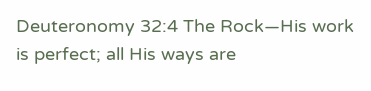Deuteronomy 32:4 The Rock—His work is perfect; all His ways are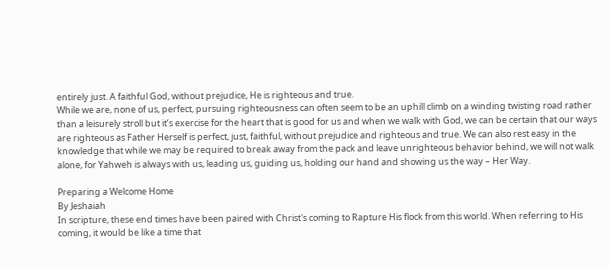entirely just. A faithful God, without prejudice, He is righteous and true.
While we are, none of us, perfect, pursuing righteousness can often seem to be an uphill climb on a winding twisting road rather than a leisurely stroll but it’s exercise for the heart that is good for us and when we walk with God, we can be certain that our ways are righteous as Father Herself is perfect, just, faithful, without prejudice and righteous and true. We can also rest easy in the knowledge that while we may be required to break away from the pack and leave unrighteous behavior behind, we will not walk alone, for Yahweh is always with us, leading us, guiding us, holding our hand and showing us the way – Her Way.

Preparing a Welcome Home
By Jeshaiah
In scripture, these end times have been paired with Christ's coming to Rapture His flock from this world. When referring to His coming, it would be like a time that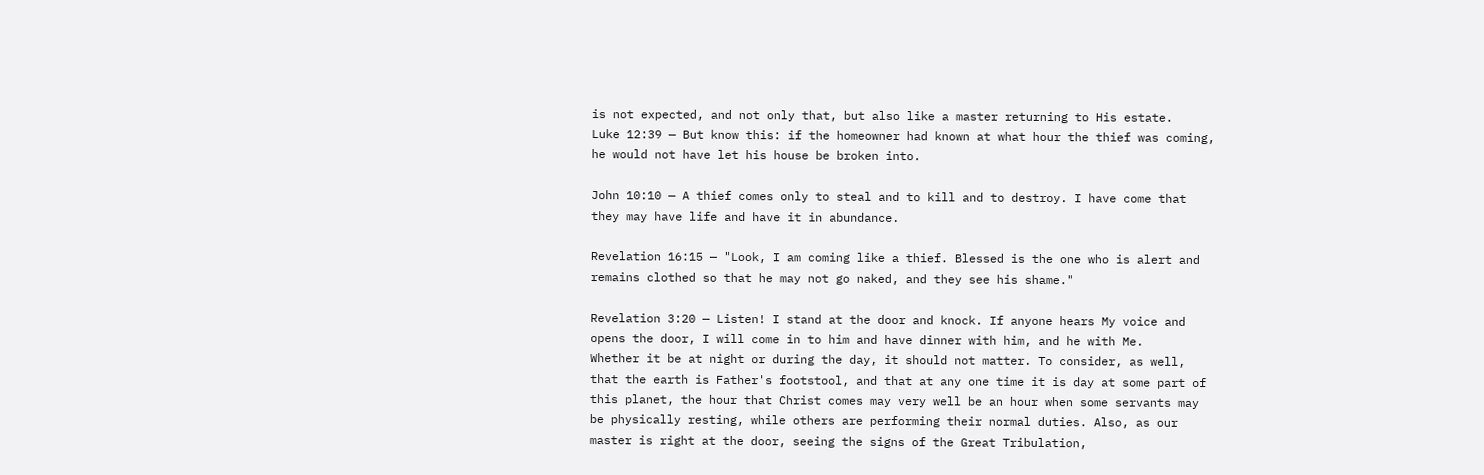is not expected, and not only that, but also like a master returning to His estate.
Luke 12:39 — But know this: if the homeowner had known at what hour the thief was coming, he would not have let his house be broken into.

John 10:10 — A thief comes only to steal and to kill and to destroy. I have come that they may have life and have it in abundance.

Revelation 16:15 — "Look, I am coming like a thief. Blessed is the one who is alert and remains clothed so that he may not go naked, and they see his shame."

Revelation 3:20 — Listen! I stand at the door and knock. If anyone hears My voice and opens the door, I will come in to him and have dinner with him, and he with Me.
Whether it be at night or during the day, it should not matter. To consider, as well, that the earth is Father's footstool, and that at any one time it is day at some part of this planet, the hour that Christ comes may very well be an hour when some servants may be physically resting, while others are performing their normal duties. Also, as our master is right at the door, seeing the signs of the Great Tribulation,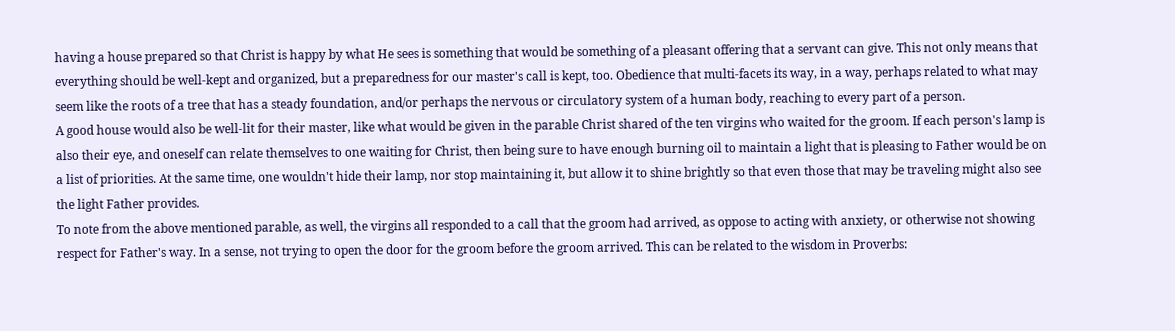having a house prepared so that Christ is happy by what He sees is something that would be something of a pleasant offering that a servant can give. This not only means that everything should be well-kept and organized, but a preparedness for our master's call is kept, too. Obedience that multi-facets its way, in a way, perhaps related to what may seem like the roots of a tree that has a steady foundation, and/or perhaps the nervous or circulatory system of a human body, reaching to every part of a person.
A good house would also be well-lit for their master, like what would be given in the parable Christ shared of the ten virgins who waited for the groom. If each person's lamp is also their eye, and oneself can relate themselves to one waiting for Christ, then being sure to have enough burning oil to maintain a light that is pleasing to Father would be on a list of priorities. At the same time, one wouldn't hide their lamp, nor stop maintaining it, but allow it to shine brightly so that even those that may be traveling might also see the light Father provides.
To note from the above mentioned parable, as well, the virgins all responded to a call that the groom had arrived, as oppose to acting with anxiety, or otherwise not showing respect for Father's way. In a sense, not trying to open the door for the groom before the groom arrived. This can be related to the wisdom in Proverbs: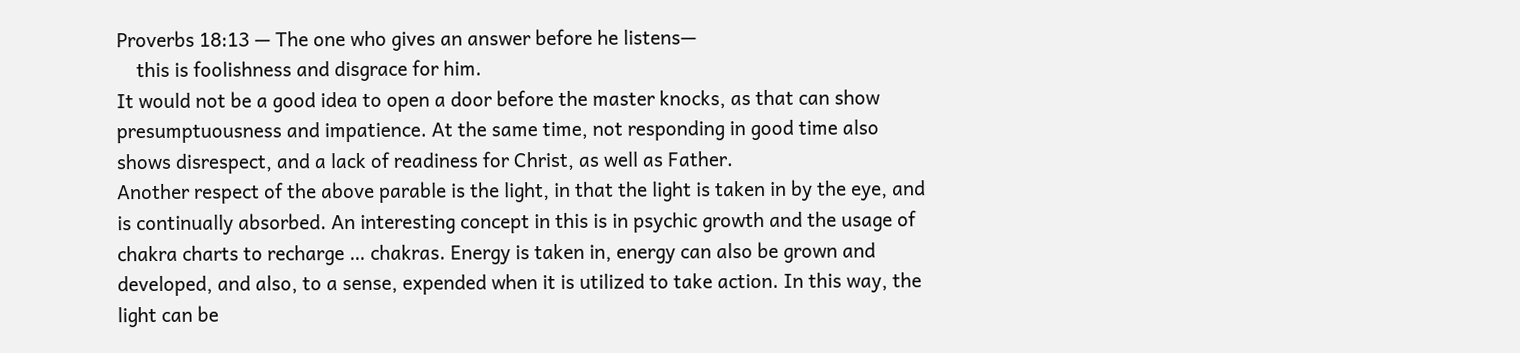Proverbs 18:13 — The one who gives an answer before he listens—
    this is foolishness and disgrace for him.
It would not be a good idea to open a door before the master knocks, as that can show presumptuousness and impatience. At the same time, not responding in good time also shows disrespect, and a lack of readiness for Christ, as well as Father.
Another respect of the above parable is the light, in that the light is taken in by the eye, and is continually absorbed. An interesting concept in this is in psychic growth and the usage of chakra charts to recharge … chakras. Energy is taken in, energy can also be grown and developed, and also, to a sense, expended when it is utilized to take action. In this way, the light can be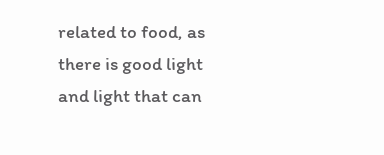related to food, as there is good light and light that can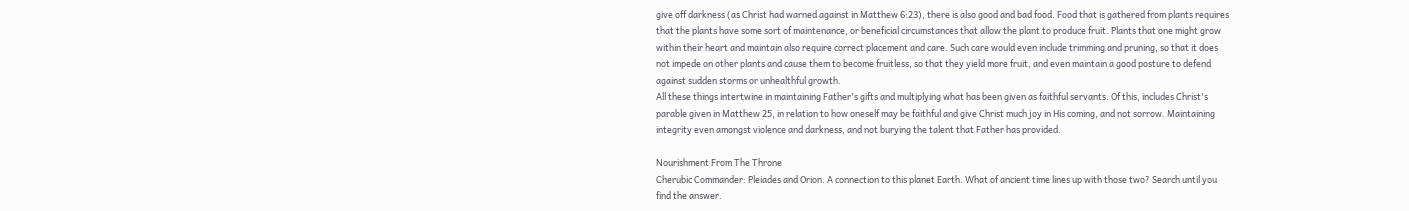give off darkness (as Christ had warned against in Matthew 6:23), there is also good and bad food. Food that is gathered from plants requires that the plants have some sort of maintenance, or beneficial circumstances that allow the plant to produce fruit. Plants that one might grow within their heart and maintain also require correct placement and care. Such care would even include trimming and pruning, so that it does not impede on other plants and cause them to become fruitless, so that they yield more fruit, and even maintain a good posture to defend against sudden storms or unhealthful growth.
All these things intertwine in maintaining Father's gifts and multiplying what has been given as faithful servants. Of this, includes Christ's parable given in Matthew 25, in relation to how oneself may be faithful and give Christ much joy in His coming, and not sorrow. Maintaining integrity even amongst violence and darkness, and not burying the talent that Father has provided.

Nourishment From The Throne
Cherubic Commander: Pleiades and Orion. A connection to this planet Earth. What of ancient time lines up with those two? Search until you find the answer.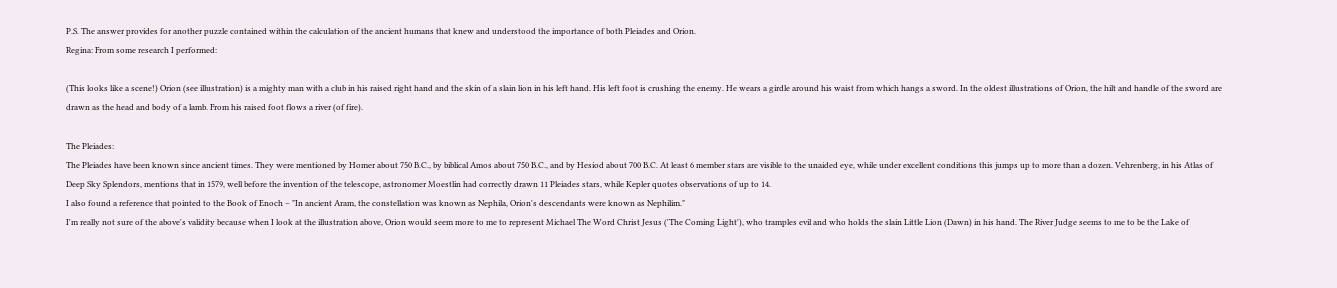P.S. The answer provides for another puzzle contained within the calculation of the ancient humans that knew and understood the importance of both Pleiades and Orion.
Regina: From some research I performed:

(This looks like a scene!) Orion (see illustration) is a mighty man with a club in his raised right hand and the skin of a slain lion in his left hand. His left foot is crushing the enemy. He wears a girdle around his waist from which hangs a sword. In the oldest illustrations of Orion, the hilt and handle of the sword are drawn as the head and body of a lamb. From his raised foot flows a river (of fire).

The Pleiades:
The Pleiades have been known since ancient times. They were mentioned by Homer about 750 B.C., by biblical Amos about 750 B.C., and by Hesiod about 700 B.C. At least 6 member stars are visible to the unaided eye, while under excellent conditions this jumps up to more than a dozen. Vehrenberg, in his Atlas of Deep Sky Splendors, mentions that in 1579, well before the invention of the telescope, astronomer Moestlin had correctly drawn 11 Pleiades stars, while Kepler quotes observations of up to 14.
I also found a reference that pointed to the Book of Enoch – "In ancient Aram, the constellation was known as Nephila, Orion's descendants were known as Nephilim."
I'm really not sure of the above's validity because when I look at the illustration above, Orion would seem more to me to represent Michael The Word Christ Jesus ('The Coming Light'), who tramples evil and who holds the slain Little Lion (Dawn) in his hand. The River Judge seems to me to be the Lake of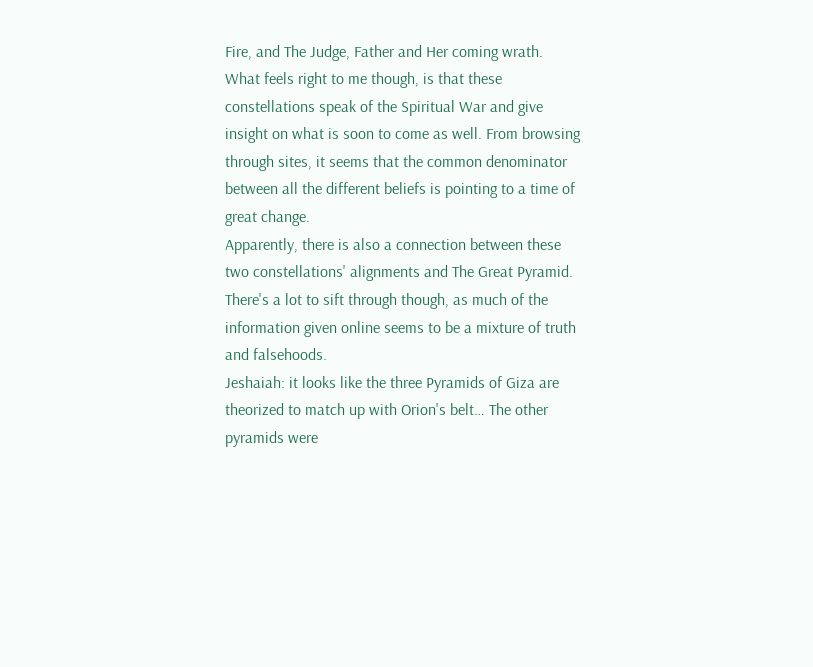Fire, and The Judge, Father and Her coming wrath.
What feels right to me though, is that these constellations speak of the Spiritual War and give insight on what is soon to come as well. From browsing through sites, it seems that the common denominator between all the different beliefs is pointing to a time of great change.
Apparently, there is also a connection between these two constellations' alignments and The Great Pyramid. There's a lot to sift through though, as much of the information given online seems to be a mixture of truth and falsehoods.
Jeshaiah: it looks like the three Pyramids of Giza are theorized to match up with Orion's belt… The other pyramids were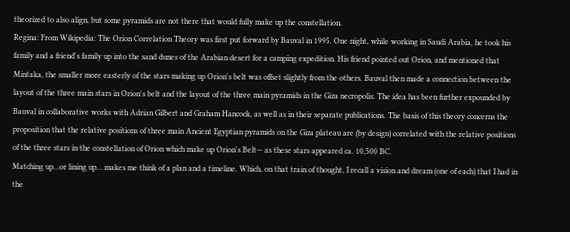theorized to also align, but some pyramids are not there that would fully make up the constellation.
Regina: From Wikipedia: The Orion Correlation Theory was first put forward by Bauval in 1995. One night, while working in Saudi Arabia, he took his family and a friend's family up into the sand dunes of the Arabian desert for a camping expedition. His friend pointed out Orion, and mentioned that Mintaka, the smaller more easterly of the stars making up Orion's belt was offset slightly from the others. Bauval then made a connection between the layout of the three main stars in Orion's belt and the layout of the three main pyramids in the Giza necropolis. The idea has been further expounded by Bauval in collaborative works with Adrian Gilbert and Graham Hancock, as well as in their separate publications. The basis of this theory concerns the proposition that the relative positions of three main Ancient Egyptian pyramids on the Giza plateau are (by design) correlated with the relative positions of the three stars in the constellation of Orion which make up Orion's Belt— as these stars appeared ca. 10,500 BC.
Matching up…or lining up… makes me think of a plan and a timeline. Which, on that train of thought, I recall a vision and dream (one of each) that I had in the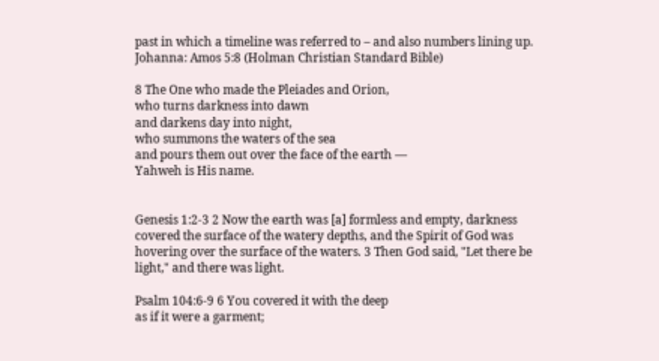past in which a timeline was referred to – and also numbers lining up.
Johanna: Amos 5:8 (Holman Christian Standard Bible)

8 The One who made the Pleiades and Orion,
who turns darkness into dawn
and darkens day into night,
who summons the waters of the sea
and pours them out over the face of the earth —
Yahweh is His name.


Genesis 1:2-3 2 Now the earth was [a] formless and empty, darkness covered the surface of the watery depths, and the Spirit of God was hovering over the surface of the waters. 3 Then God said, "Let there be light," and there was light.

Psalm 104:6-9 6 You covered it with the deep
as if it were a garment;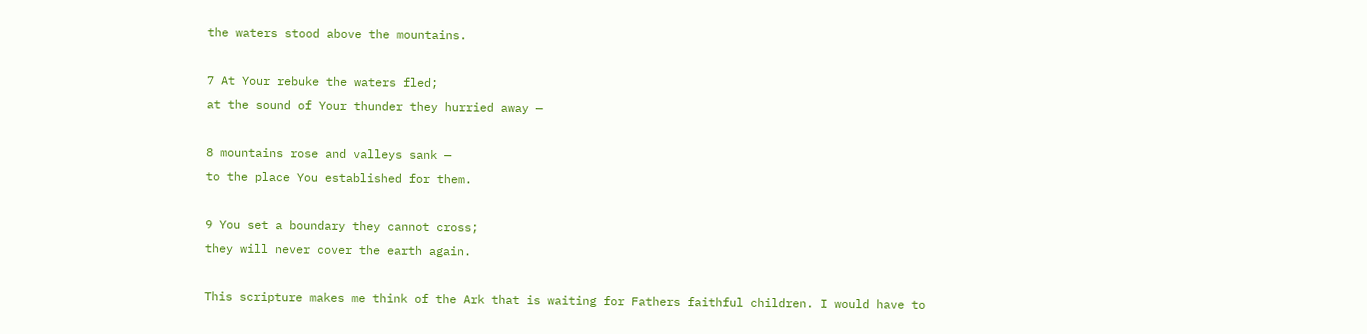the waters stood above the mountains.

7 At Your rebuke the waters fled;
at the sound of Your thunder they hurried away —

8 mountains rose and valleys sank —
to the place You established for them.

9 You set a boundary they cannot cross;
they will never cover the earth again.

This scripture makes me think of the Ark that is waiting for Fathers faithful children. I would have to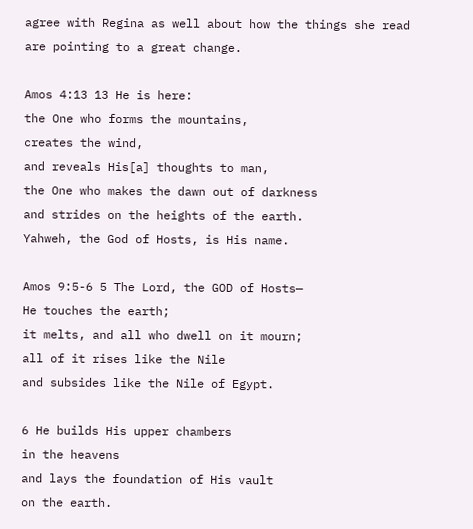agree with Regina as well about how the things she read are pointing to a great change.

Amos 4:13 13 He is here:
the One who forms the mountains,
creates the wind,
and reveals His[a] thoughts to man,
the One who makes the dawn out of darkness
and strides on the heights of the earth.
Yahweh, the God of Hosts, is His name.

Amos 9:5-6 5 The Lord, the GOD of Hosts—
He touches the earth;
it melts, and all who dwell on it mourn;
all of it rises like the Nile
and subsides like the Nile of Egypt.

6 He builds His upper chambers
in the heavens
and lays the foundation of His vault
on the earth.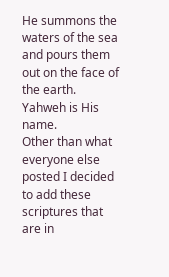He summons the waters of the sea
and pours them out on the face of the earth.
Yahweh is His name.
Other than what everyone else posted I decided to add these scriptures that are in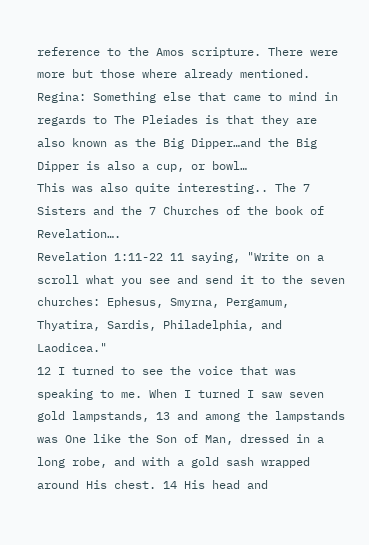reference to the Amos scripture. There were more but those where already mentioned.
Regina: Something else that came to mind in regards to The Pleiades is that they are also known as the Big Dipper…and the Big Dipper is also a cup, or bowl…
This was also quite interesting.. The 7 Sisters and the 7 Churches of the book of Revelation….
Revelation 1:11-22 11 saying, "Write on a scroll what you see and send it to the seven churches: Ephesus, Smyrna, Pergamum, Thyatira, Sardis, Philadelphia, and Laodicea."
12 I turned to see the voice that was speaking to me. When I turned I saw seven gold lampstands, 13 and among the lampstands was One like the Son of Man, dressed in a long robe, and with a gold sash wrapped around His chest. 14 His head and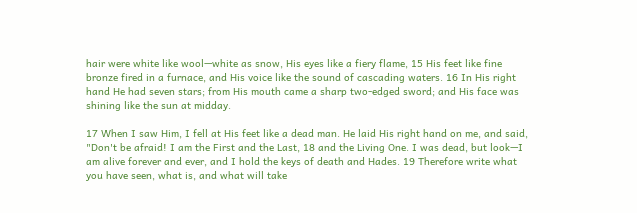hair were white like wool—white as snow, His eyes like a fiery flame, 15 His feet like fine bronze fired in a furnace, and His voice like the sound of cascading waters. 16 In His right hand He had seven stars; from His mouth came a sharp two-edged sword; and His face was shining like the sun at midday.

17 When I saw Him, I fell at His feet like a dead man. He laid His right hand on me, and said, "Don't be afraid! I am the First and the Last, 18 and the Living One. I was dead, but look—I am alive forever and ever, and I hold the keys of death and Hades. 19 Therefore write what you have seen, what is, and what will take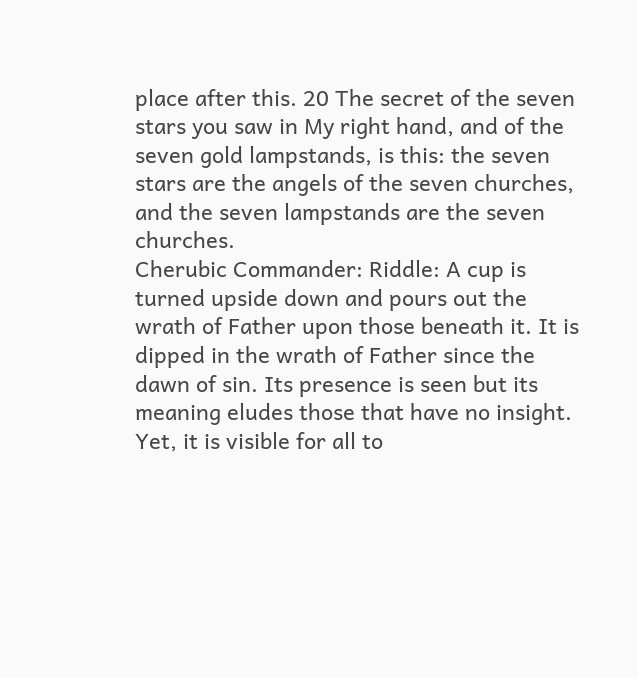place after this. 20 The secret of the seven stars you saw in My right hand, and of the seven gold lampstands, is this: the seven stars are the angels of the seven churches, and the seven lampstands are the seven churches.
Cherubic Commander: Riddle: A cup is turned upside down and pours out the wrath of Father upon those beneath it. It is dipped in the wrath of Father since the dawn of sin. Its presence is seen but its meaning eludes those that have no insight. Yet, it is visible for all to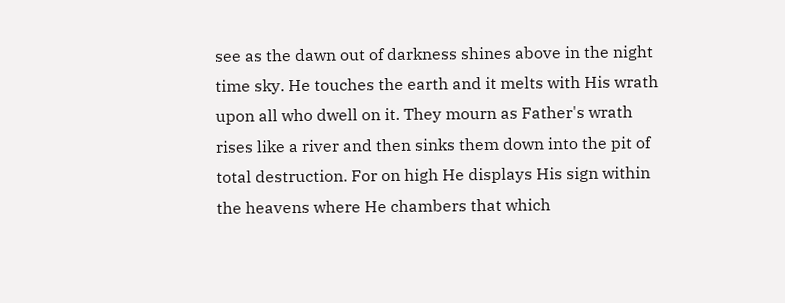see as the dawn out of darkness shines above in the night time sky. He touches the earth and it melts with His wrath upon all who dwell on it. They mourn as Father's wrath rises like a river and then sinks them down into the pit of total destruction. For on high He displays His sign within the heavens where He chambers that which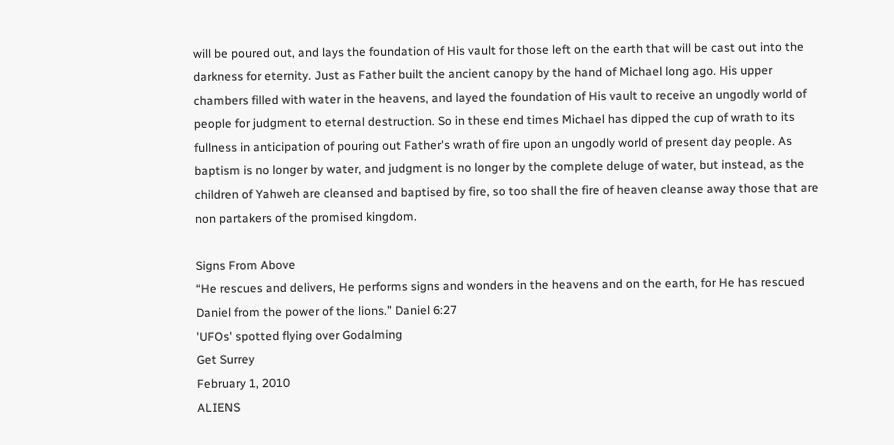will be poured out, and lays the foundation of His vault for those left on the earth that will be cast out into the darkness for eternity. Just as Father built the ancient canopy by the hand of Michael long ago. His upper chambers filled with water in the heavens, and layed the foundation of His vault to receive an ungodly world of people for judgment to eternal destruction. So in these end times Michael has dipped the cup of wrath to its fullness in anticipation of pouring out Father's wrath of fire upon an ungodly world of present day people. As baptism is no longer by water, and judgment is no longer by the complete deluge of water, but instead, as the children of Yahweh are cleansed and baptised by fire, so too shall the fire of heaven cleanse away those that are non partakers of the promised kingdom.

Signs From Above
“He rescues and delivers, He performs signs and wonders in the heavens and on the earth, for He has rescued Daniel from the power of the lions.” Daniel 6:27
'UFOs' spotted flying over Godalming
Get Surrey
February 1, 2010
ALIENS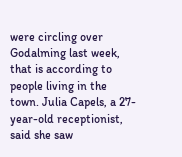were circling over Godalming last week, that is according to people living in the town. Julia Capels, a 27-year-old receptionist, said she saw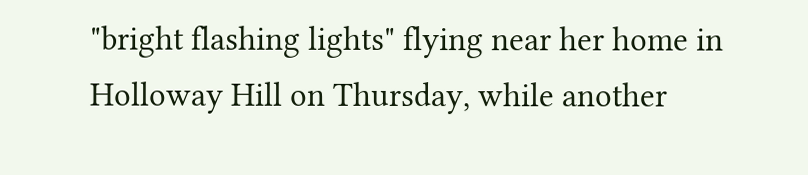"bright flashing lights" flying near her home in Holloway Hill on Thursday, while another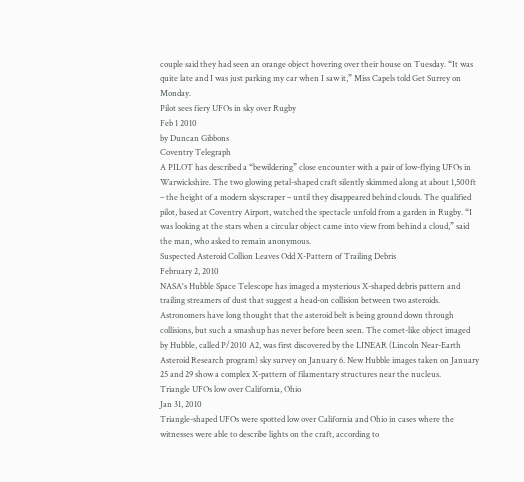couple said they had seen an orange object hovering over their house on Tuesday. “It was quite late and I was just parking my car when I saw it,” Miss Capels told Get Surrey on Monday.
Pilot sees fiery UFOs in sky over Rugby
Feb 1 2010
by Duncan Gibbons
Coventry Telegraph
A PILOT has described a “bewildering” close encounter with a pair of low-flying UFOs in Warwickshire. The two glowing petal-shaped craft silently skimmed along at about 1,500ft – the height of a modern skyscraper – until they disappeared behind clouds. The qualified pilot, based at Coventry Airport, watched the spectacle unfold from a garden in Rugby. “I was looking at the stars when a circular object came into view from behind a cloud,” said the man, who asked to remain anonymous.
Suspected Asteroid Collion Leaves Odd X-Pattern of Trailing Debris
February 2, 2010
NASA's Hubble Space Telescope has imaged a mysterious X-shaped debris pattern and trailing streamers of dust that suggest a head-on collision between two asteroids. Astronomers have long thought that the asteroid belt is being ground down through collisions, but such a smashup has never before been seen. The comet-like object imaged by Hubble, called P/2010 A2, was first discovered by the LINEAR (Lincoln Near-Earth Asteroid Research program) sky survey on January 6. New Hubble images taken on January 25 and 29 show a complex X-pattern of filamentary structures near the nucleus.
Triangle UFOs low over California, Ohio
Jan 31, 2010
Triangle-shaped UFOs were spotted low over California and Ohio in cases where the witnesses were able to describe lights on the craft, according to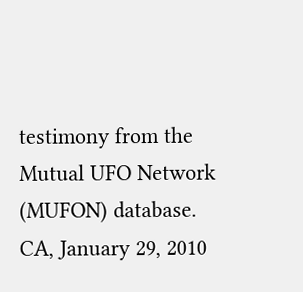testimony from the Mutual UFO Network (MUFON) database. CA, January 29, 2010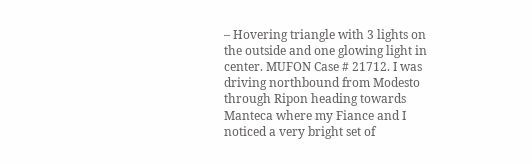– Hovering triangle with 3 lights on the outside and one glowing light in center. MUFON Case # 21712. I was driving northbound from Modesto through Ripon heading towards Manteca where my Fiance and I noticed a very bright set of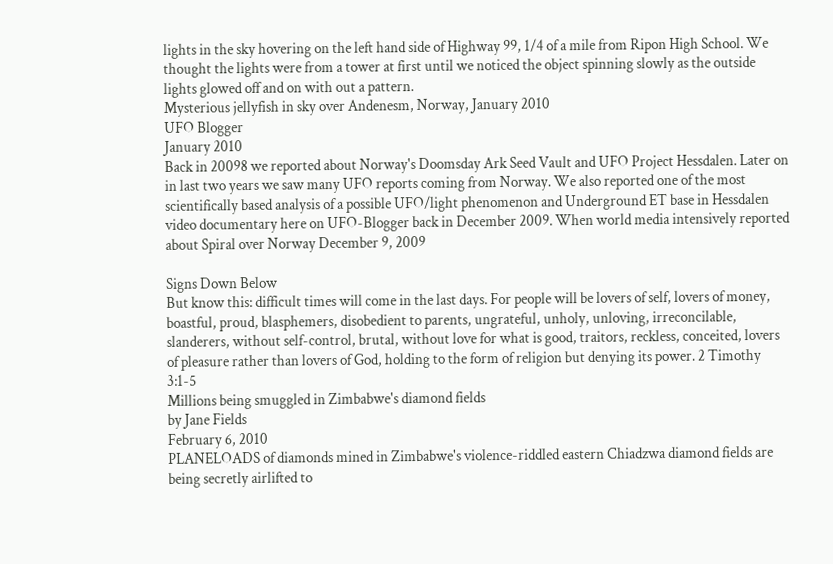lights in the sky hovering on the left hand side of Highway 99, 1/4 of a mile from Ripon High School. We thought the lights were from a tower at first until we noticed the object spinning slowly as the outside lights glowed off and on with out a pattern.
Mysterious jellyfish in sky over Andenesm, Norway, January 2010
UFO Blogger
January 2010
Back in 20098 we reported about Norway's Doomsday Ark Seed Vault and UFO Project Hessdalen. Later on in last two years we saw many UFO reports coming from Norway. We also reported one of the most scientifically based analysis of a possible UFO/light phenomenon and Underground ET base in Hessdalen video documentary here on UFO-Blogger back in December 2009. When world media intensively reported about Spiral over Norway December 9, 2009

Signs Down Below
But know this: difficult times will come in the last days. For people will be lovers of self, lovers of money, boastful, proud, blasphemers, disobedient to parents, ungrateful, unholy, unloving, irreconcilable, slanderers, without self-control, brutal, without love for what is good, traitors, reckless, conceited, lovers of pleasure rather than lovers of God, holding to the form of religion but denying its power. 2 Timothy 3:1-5
Millions being smuggled in Zimbabwe's diamond fields
by Jane Fields
February 6, 2010
PLANELOADS of diamonds mined in Zimbabwe's violence-riddled eastern Chiadzwa diamond fields are being secretly airlifted to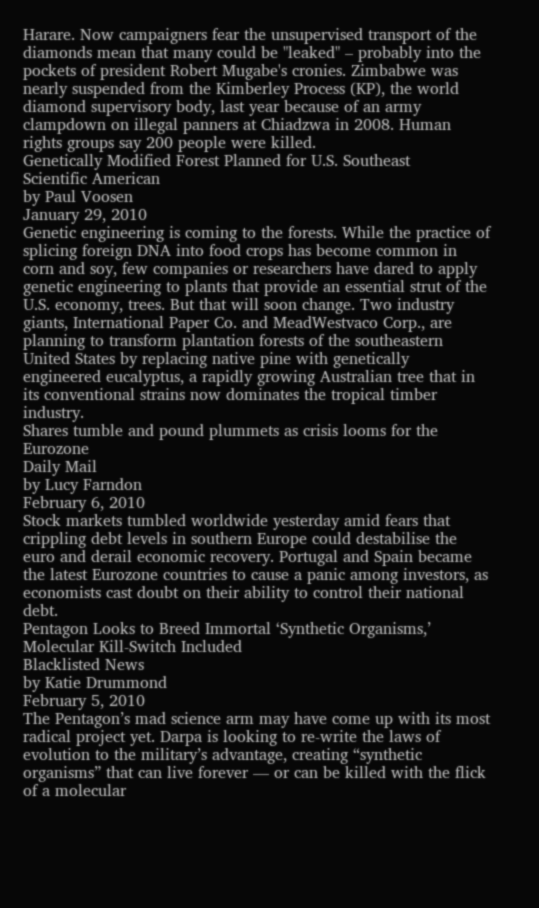Harare. Now campaigners fear the unsupervised transport of the diamonds mean that many could be "leaked" – probably into the pockets of president Robert Mugabe's cronies. Zimbabwe was nearly suspended from the Kimberley Process (KP), the world diamond supervisory body, last year because of an army clampdown on illegal panners at Chiadzwa in 2008. Human rights groups say 200 people were killed.
Genetically Modified Forest Planned for U.S. Southeast
Scientific American
by Paul Voosen
January 29, 2010
Genetic engineering is coming to the forests. While the practice of splicing foreign DNA into food crops has become common in corn and soy, few companies or researchers have dared to apply genetic engineering to plants that provide an essential strut of the U.S. economy, trees. But that will soon change. Two industry giants, International Paper Co. and MeadWestvaco Corp., are planning to transform plantation forests of the southeastern United States by replacing native pine with genetically engineered eucalyptus, a rapidly growing Australian tree that in its conventional strains now dominates the tropical timber industry.
Shares tumble and pound plummets as crisis looms for the Eurozone
Daily Mail
by Lucy Farndon
February 6, 2010
Stock markets tumbled worldwide yesterday amid fears that crippling debt levels in southern Europe could destabilise the euro and derail economic recovery. Portugal and Spain became the latest Eurozone countries to cause a panic among investors, as economists cast doubt on their ability to control their national debt.
Pentagon Looks to Breed Immortal ‘Synthetic Organisms,’ Molecular Kill-Switch Included
Blacklisted News
by Katie Drummond
February 5, 2010
The Pentagon’s mad science arm may have come up with its most radical project yet. Darpa is looking to re-write the laws of evolution to the military’s advantage, creating “synthetic organisms” that can live forever — or can be killed with the flick of a molecular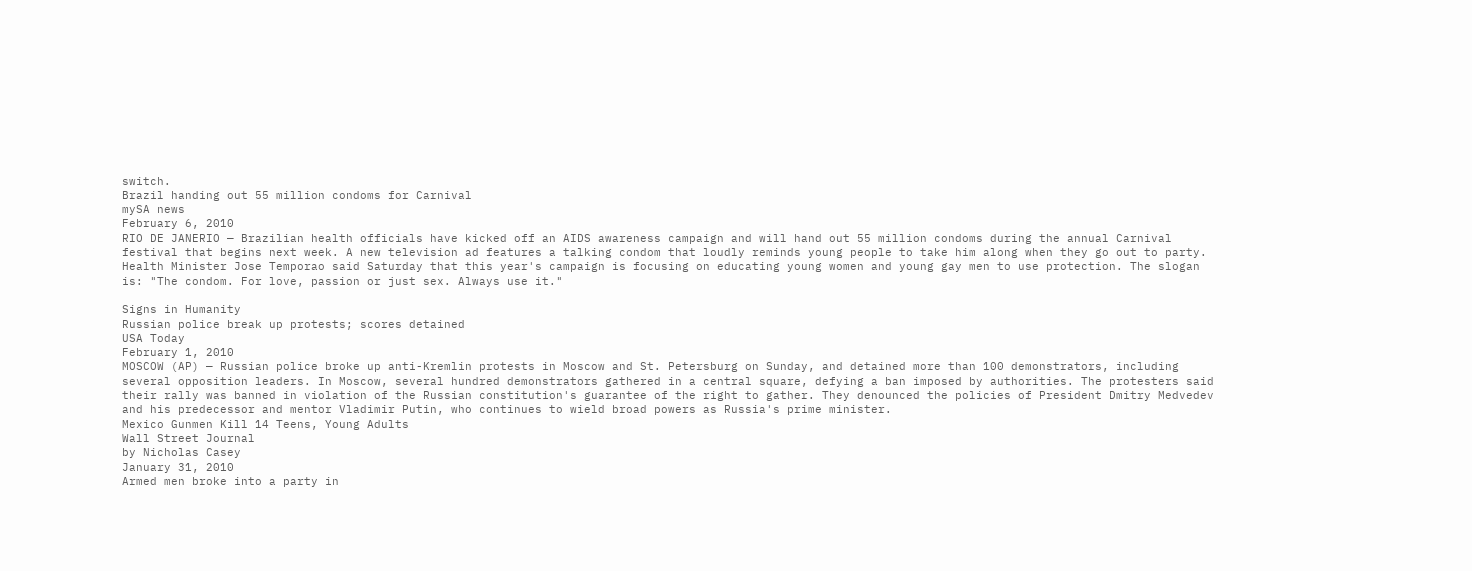switch.
Brazil handing out 55 million condoms for Carnival
mySA news
February 6, 2010
RIO DE JANERIO — Brazilian health officials have kicked off an AIDS awareness campaign and will hand out 55 million condoms during the annual Carnival festival that begins next week. A new television ad features a talking condom that loudly reminds young people to take him along when they go out to party. Health Minister Jose Temporao said Saturday that this year's campaign is focusing on educating young women and young gay men to use protection. The slogan is: "The condom. For love, passion or just sex. Always use it."

Signs in Humanity
Russian police break up protests; scores detained
USA Today
February 1, 2010
MOSCOW (AP) — Russian police broke up anti-Kremlin protests in Moscow and St. Petersburg on Sunday, and detained more than 100 demonstrators, including several opposition leaders. In Moscow, several hundred demonstrators gathered in a central square, defying a ban imposed by authorities. The protesters said their rally was banned in violation of the Russian constitution's guarantee of the right to gather. They denounced the policies of President Dmitry Medvedev and his predecessor and mentor Vladimir Putin, who continues to wield broad powers as Russia's prime minister.
Mexico Gunmen Kill 14 Teens, Young Adults
Wall Street Journal
by Nicholas Casey
January 31, 2010
Armed men broke into a party in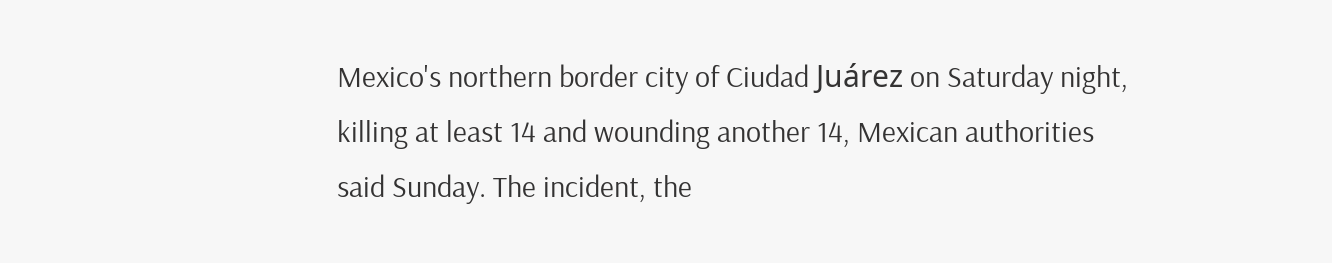Mexico's northern border city of Ciudad Juárez on Saturday night, killing at least 14 and wounding another 14, Mexican authorities said Sunday. The incident, the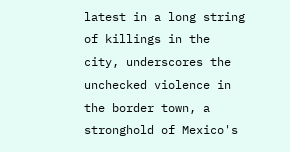latest in a long string of killings in the city, underscores the unchecked violence in the border town, a stronghold of Mexico's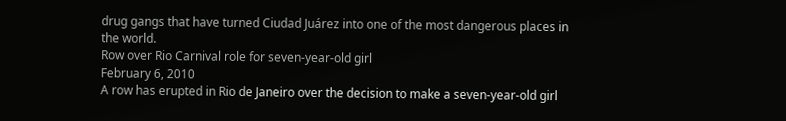drug gangs that have turned Ciudad Juárez into one of the most dangerous places in the world.
Row over Rio Carnival role for seven-year-old girl
February 6, 2010
A row has erupted in Rio de Janeiro over the decision to make a seven-year-old girl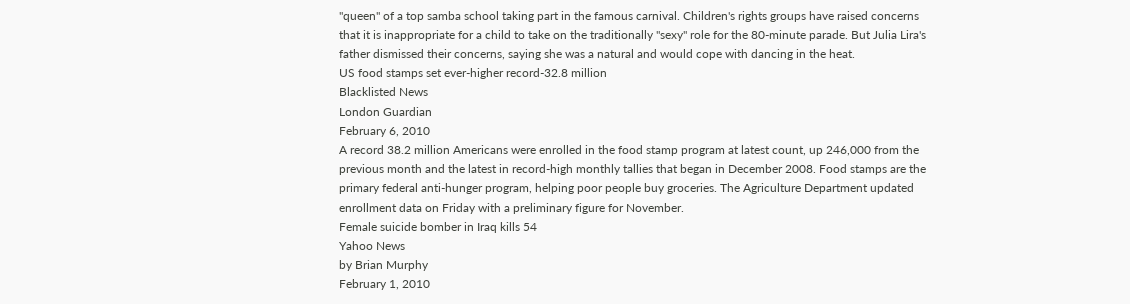"queen" of a top samba school taking part in the famous carnival. Children's rights groups have raised concerns that it is inappropriate for a child to take on the traditionally "sexy" role for the 80-minute parade. But Julia Lira's father dismissed their concerns, saying she was a natural and would cope with dancing in the heat.
US food stamps set ever-higher record-32.8 million
Blacklisted News
London Guardian
February 6, 2010
A record 38.2 million Americans were enrolled in the food stamp program at latest count, up 246,000 from the previous month and the latest in record-high monthly tallies that began in December 2008. Food stamps are the primary federal anti-hunger program, helping poor people buy groceries. The Agriculture Department updated enrollment data on Friday with a preliminary figure for November.
Female suicide bomber in Iraq kills 54
Yahoo News
by Brian Murphy
February 1, 2010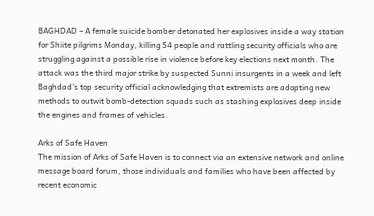BAGHDAD – A female suicide bomber detonated her explosives inside a way station for Shiite pilgrims Monday, killing 54 people and rattling security officials who are struggling against a possible rise in violence before key elections next month. The attack was the third major strike by suspected Sunni insurgents in a week and left Baghdad's top security official acknowledging that extremists are adopting new methods to outwit bomb-detection squads such as stashing explosives deep inside the engines and frames of vehicles.

Arks of Safe Haven
The mission of Arks of Safe Haven is to connect via an extensive network and online message board forum, those individuals and families who have been affected by recent economic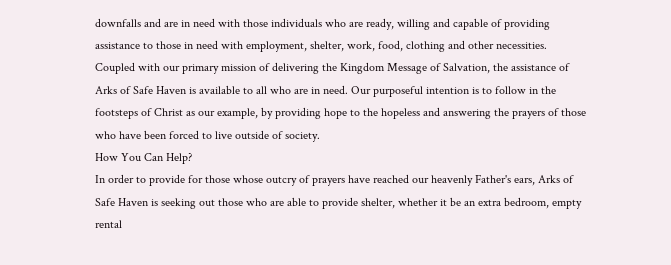downfalls and are in need with those individuals who are ready, willing and capable of providing assistance to those in need with employment, shelter, work, food, clothing and other necessities.
Coupled with our primary mission of delivering the Kingdom Message of Salvation, the assistance of Arks of Safe Haven is available to all who are in need. Our purposeful intention is to follow in the footsteps of Christ as our example, by providing hope to the hopeless and answering the prayers of those who have been forced to live outside of society.
How You Can Help?
In order to provide for those whose outcry of prayers have reached our heavenly Father's ears, Arks of Safe Haven is seeking out those who are able to provide shelter, whether it be an extra bedroom, empty rental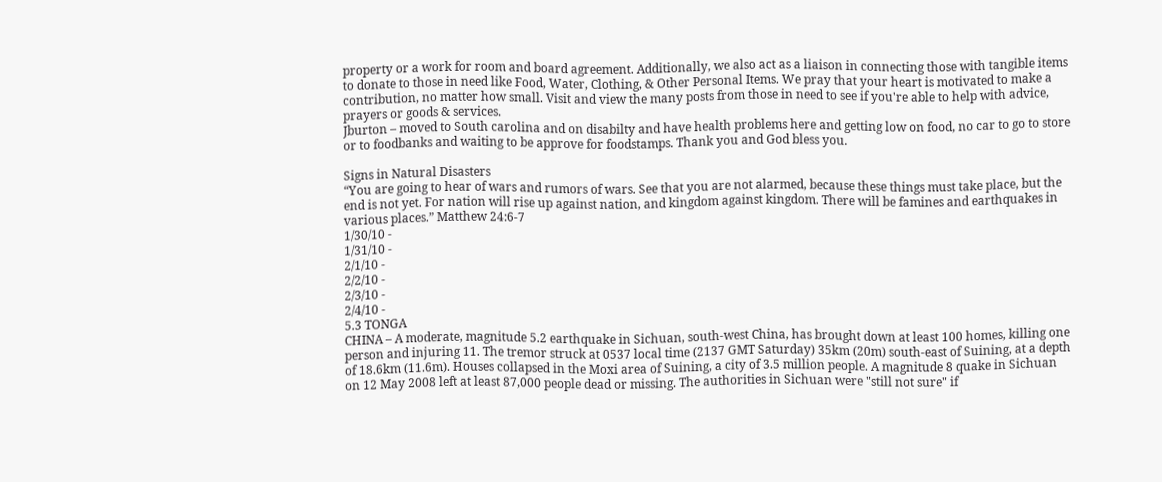property or a work for room and board agreement. Additionally, we also act as a liaison in connecting those with tangible items to donate to those in need like Food, Water, Clothing, & Other Personal Items. We pray that your heart is motivated to make a contribution, no matter how small. Visit and view the many posts from those in need to see if you're able to help with advice, prayers or goods & services.
Jburton – moved to South carolina and on disabilty and have health problems here and getting low on food, no car to go to store or to foodbanks and waiting to be approve for foodstamps. Thank you and God bless you.

Signs in Natural Disasters
“You are going to hear of wars and rumors of wars. See that you are not alarmed, because these things must take place, but the end is not yet. For nation will rise up against nation, and kingdom against kingdom. There will be famines and earthquakes in various places.” Matthew 24:6-7
1/30/10 -
1/31/10 -
2/1/10 -
2/2/10 -
2/3/10 -
2/4/10 -
5.3 TONGA
CHINA – A moderate, magnitude 5.2 earthquake in Sichuan, south-west China, has brought down at least 100 homes, killing one person and injuring 11. The tremor struck at 0537 local time (2137 GMT Saturday) 35km (20m) south-east of Suining, at a depth of 18.6km (11.6m). Houses collapsed in the Moxi area of Suining, a city of 3.5 million people. A magnitude 8 quake in Sichuan on 12 May 2008 left at least 87,000 people dead or missing. The authorities in Sichuan were "still not sure" if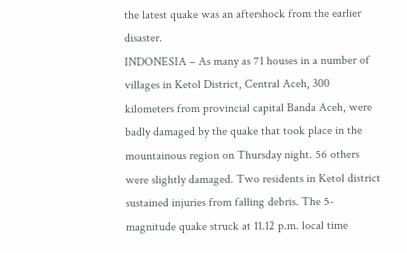the latest quake was an aftershock from the earlier disaster.
INDONESIA – As many as 71 houses in a number of villages in Ketol District, Central Aceh, 300 kilometers from provincial capital Banda Aceh, were badly damaged by the quake that took place in the mountainous region on Thursday night. 56 others were slightly damaged. Two residents in Ketol district sustained injuries from falling debris. The 5-magnitude quake struck at 11.12 p.m. local time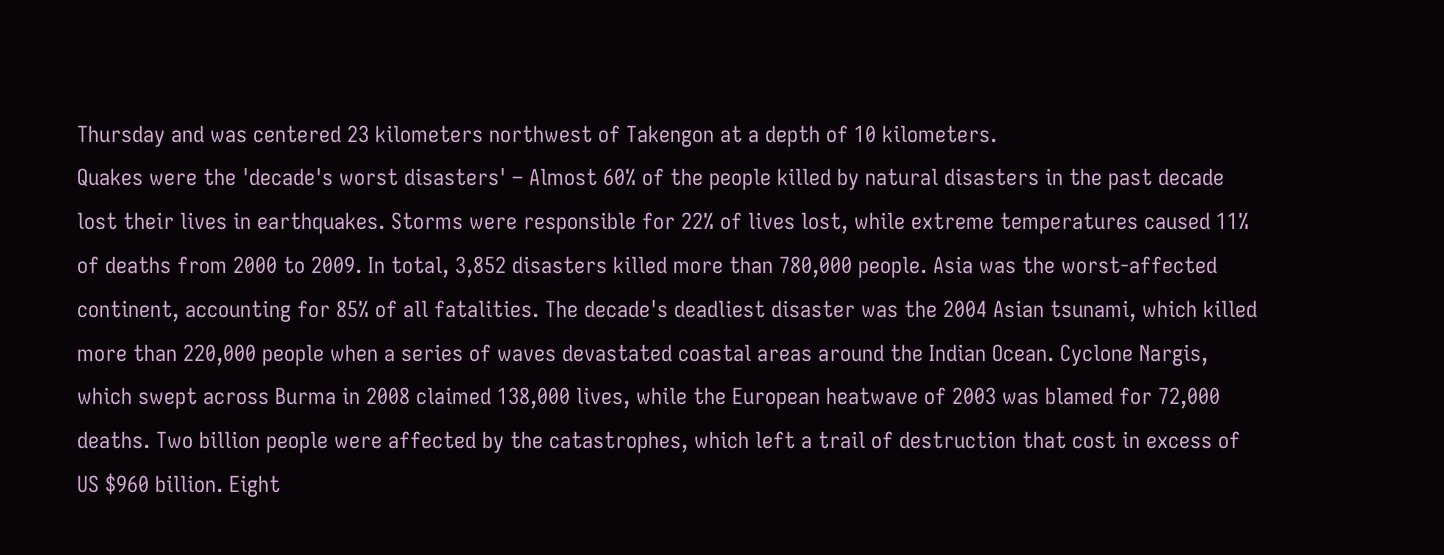Thursday and was centered 23 kilometers northwest of Takengon at a depth of 10 kilometers.
Quakes were the 'decade's worst disasters' – Almost 60% of the people killed by natural disasters in the past decade lost their lives in earthquakes. Storms were responsible for 22% of lives lost, while extreme temperatures caused 11% of deaths from 2000 to 2009. In total, 3,852 disasters killed more than 780,000 people. Asia was the worst-affected continent, accounting for 85% of all fatalities. The decade's deadliest disaster was the 2004 Asian tsunami, which killed more than 220,000 people when a series of waves devastated coastal areas around the Indian Ocean. Cyclone Nargis, which swept across Burma in 2008 claimed 138,000 lives, while the European heatwave of 2003 was blamed for 72,000 deaths. Two billion people were affected by the catastrophes, which left a trail of destruction that cost in excess of US $960 billion. Eight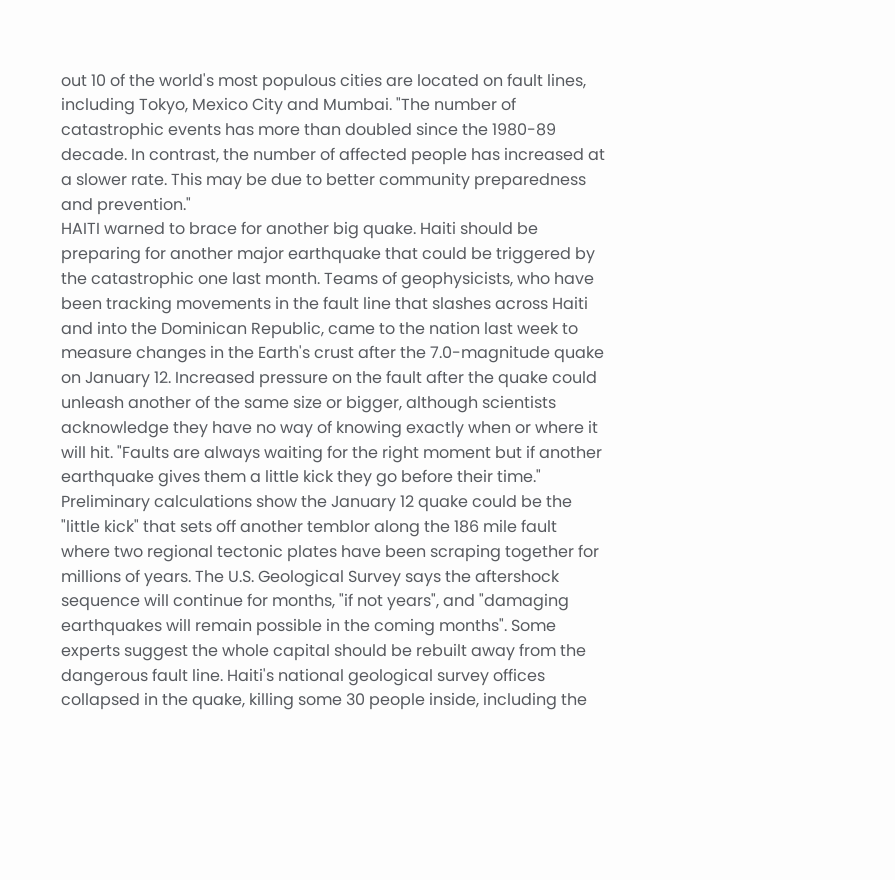out 10 of the world's most populous cities are located on fault lines, including Tokyo, Mexico City and Mumbai. "The number of catastrophic events has more than doubled since the 1980-89 decade. In contrast, the number of affected people has increased at a slower rate. This may be due to better community preparedness and prevention."
HAITI warned to brace for another big quake. Haiti should be preparing for another major earthquake that could be triggered by the catastrophic one last month. Teams of geophysicists, who have been tracking movements in the fault line that slashes across Haiti and into the Dominican Republic, came to the nation last week to measure changes in the Earth's crust after the 7.0-magnitude quake on January 12. Increased pressure on the fault after the quake could unleash another of the same size or bigger, although scientists acknowledge they have no way of knowing exactly when or where it will hit. "Faults are always waiting for the right moment but if another earthquake gives them a little kick they go before their time." Preliminary calculations show the January 12 quake could be the "little kick" that sets off another temblor along the 186 mile fault where two regional tectonic plates have been scraping together for millions of years. The U.S. Geological Survey says the aftershock sequence will continue for months, "if not years", and "damaging earthquakes will remain possible in the coming months". Some experts suggest the whole capital should be rebuilt away from the dangerous fault line. Haiti's national geological survey offices collapsed in the quake, killing some 30 people inside, including the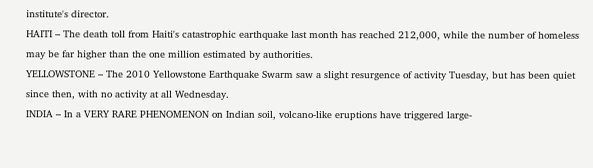institute's director.
HAITI – The death toll from Haiti's catastrophic earthquake last month has reached 212,000, while the number of homeless may be far higher than the one million estimated by authorities.
YELLOWSTONE – The 2010 Yellowstone Earthquake Swarm saw a slight resurgence of activity Tuesday, but has been quiet since then, with no activity at all Wednesday.
INDIA – In a VERY RARE PHENOMENON on Indian soil, volcano-like eruptions have triggered large-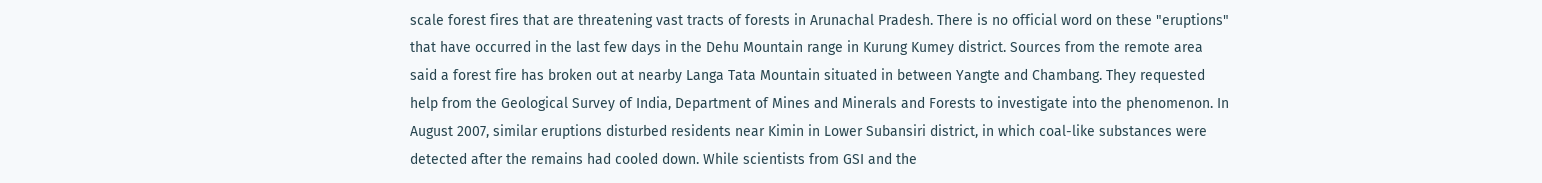scale forest fires that are threatening vast tracts of forests in Arunachal Pradesh. There is no official word on these "eruptions" that have occurred in the last few days in the Dehu Mountain range in Kurung Kumey district. Sources from the remote area said a forest fire has broken out at nearby Langa Tata Mountain situated in between Yangte and Chambang. They requested help from the Geological Survey of India, Department of Mines and Minerals and Forests to investigate into the phenomenon. In August 2007, similar eruptions disturbed residents near Kimin in Lower Subansiri district, in which coal-like substances were detected after the remains had cooled down. While scientists from GSI and the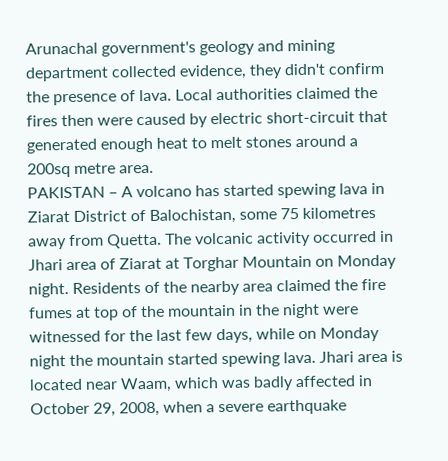Arunachal government's geology and mining department collected evidence, they didn't confirm the presence of lava. Local authorities claimed the fires then were caused by electric short-circuit that generated enough heat to melt stones around a 200sq metre area.
PAKISTAN – A volcano has started spewing lava in Ziarat District of Balochistan, some 75 kilometres away from Quetta. The volcanic activity occurred in Jhari area of Ziarat at Torghar Mountain on Monday night. Residents of the nearby area claimed the fire fumes at top of the mountain in the night were witnessed for the last few days, while on Monday night the mountain started spewing lava. Jhari area is located near Waam, which was badly affected in October 29, 2008, when a severe earthquake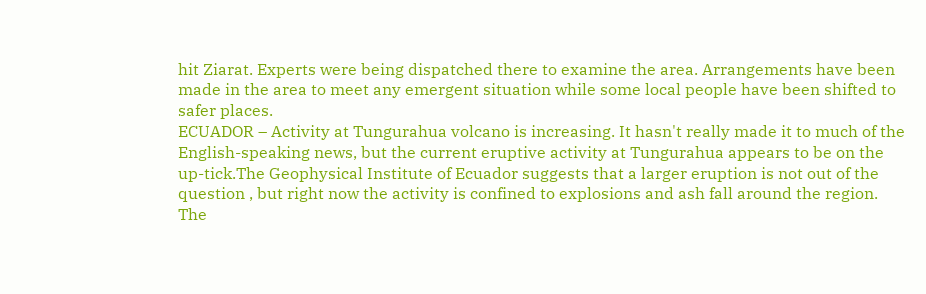hit Ziarat. Experts were being dispatched there to examine the area. Arrangements have been made in the area to meet any emergent situation while some local people have been shifted to safer places.
ECUADOR – Activity at Tungurahua volcano is increasing. It hasn't really made it to much of the English-speaking news, but the current eruptive activity at Tungurahua appears to be on the up-tick.The Geophysical Institute of Ecuador suggests that a larger eruption is not out of the question , but right now the activity is confined to explosions and ash fall around the region. The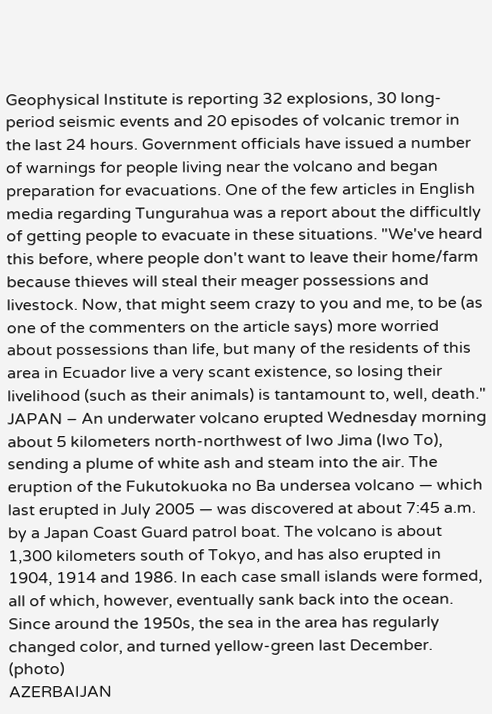Geophysical Institute is reporting 32 explosions, 30 long-period seismic events and 20 episodes of volcanic tremor in the last 24 hours. Government officials have issued a number of warnings for people living near the volcano and began preparation for evacuations. One of the few articles in English media regarding Tungurahua was a report about the difficultly of getting people to evacuate in these situations. "We've heard this before, where people don't want to leave their home/farm because thieves will steal their meager possessions and livestock. Now, that might seem crazy to you and me, to be (as one of the commenters on the article says) more worried about possessions than life, but many of the residents of this area in Ecuador live a very scant existence, so losing their livelihood (such as their animals) is tantamount to, well, death."
JAPAN – An underwater volcano erupted Wednesday morning about 5 kilometers north-northwest of Iwo Jima (Iwo To), sending a plume of white ash and steam into the air. The eruption of the Fukutokuoka no Ba undersea volcano — which last erupted in July 2005 — was discovered at about 7:45 a.m. by a Japan Coast Guard patrol boat. The volcano is about 1,300 kilometers south of Tokyo, and has also erupted in 1904, 1914 and 1986. In each case small islands were formed, all of which, however, eventually sank back into the ocean. Since around the 1950s, the sea in the area has regularly changed color, and turned yellow-green last December. (photo)
AZERBAIJAN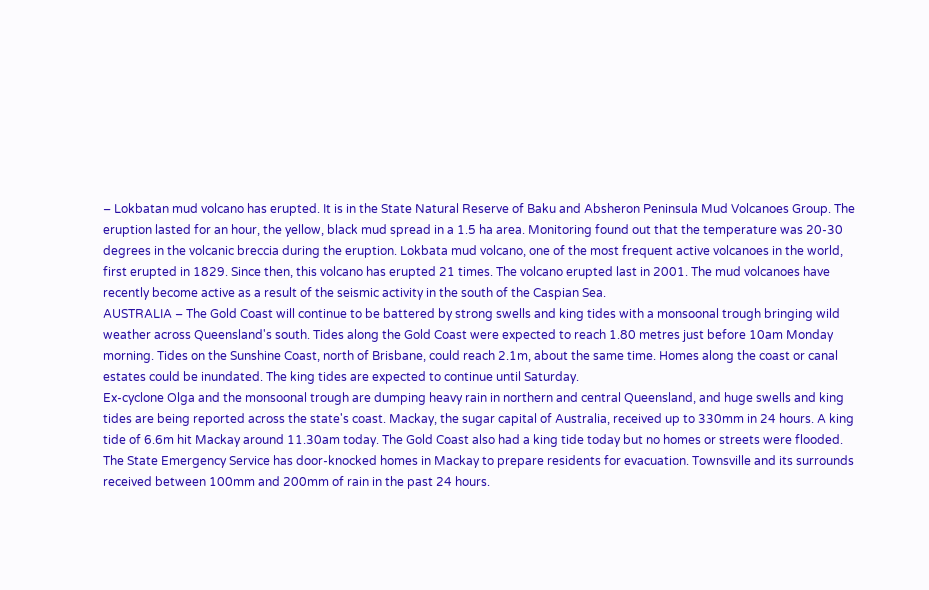– Lokbatan mud volcano has erupted. It is in the State Natural Reserve of Baku and Absheron Peninsula Mud Volcanoes Group. The eruption lasted for an hour, the yellow, black mud spread in a 1.5 ha area. Monitoring found out that the temperature was 20-30 degrees in the volcanic breccia during the eruption. Lokbata mud volcano, one of the most frequent active volcanoes in the world, first erupted in 1829. Since then, this volcano has erupted 21 times. The volcano erupted last in 2001. The mud volcanoes have recently become active as a result of the seismic activity in the south of the Caspian Sea.
AUSTRALIA – The Gold Coast will continue to be battered by strong swells and king tides with a monsoonal trough bringing wild weather across Queensland's south. Tides along the Gold Coast were expected to reach 1.80 metres just before 10am Monday morning. Tides on the Sunshine Coast, north of Brisbane, could reach 2.1m, about the same time. Homes along the coast or canal estates could be inundated. The king tides are expected to continue until Saturday.
Ex-cyclone Olga and the monsoonal trough are dumping heavy rain in northern and central Queensland, and huge swells and king tides are being reported across the state's coast. Mackay, the sugar capital of Australia, received up to 330mm in 24 hours. A king tide of 6.6m hit Mackay around 11.30am today. The Gold Coast also had a king tide today but no homes or streets were flooded. The State Emergency Service has door-knocked homes in Mackay to prepare residents for evacuation. Townsville and its surrounds received between 100mm and 200mm of rain in the past 24 hours.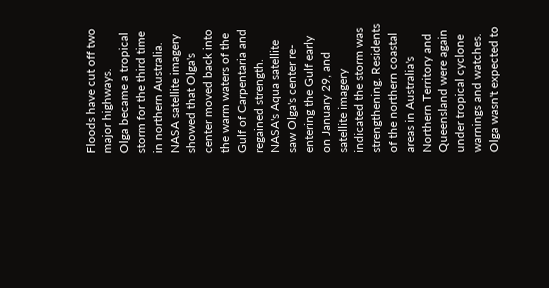Floods have cut off two major highways.
Olga became a tropical storm for the third time in northern Australia. NASA satellite imagery showed that Olga's center moved back into the warm waters of the Gulf of Carpentaria and regained strength. NASA's Aqua satellite saw Olga's center re-entering the Gulf early on January 29, and satellite imagery indicated the storm was strengthening. Residents of the northern coastal areas in Australia's Northern Territory and Queensland were again under tropical cyclone warnings and watches. Olga wasn't expected to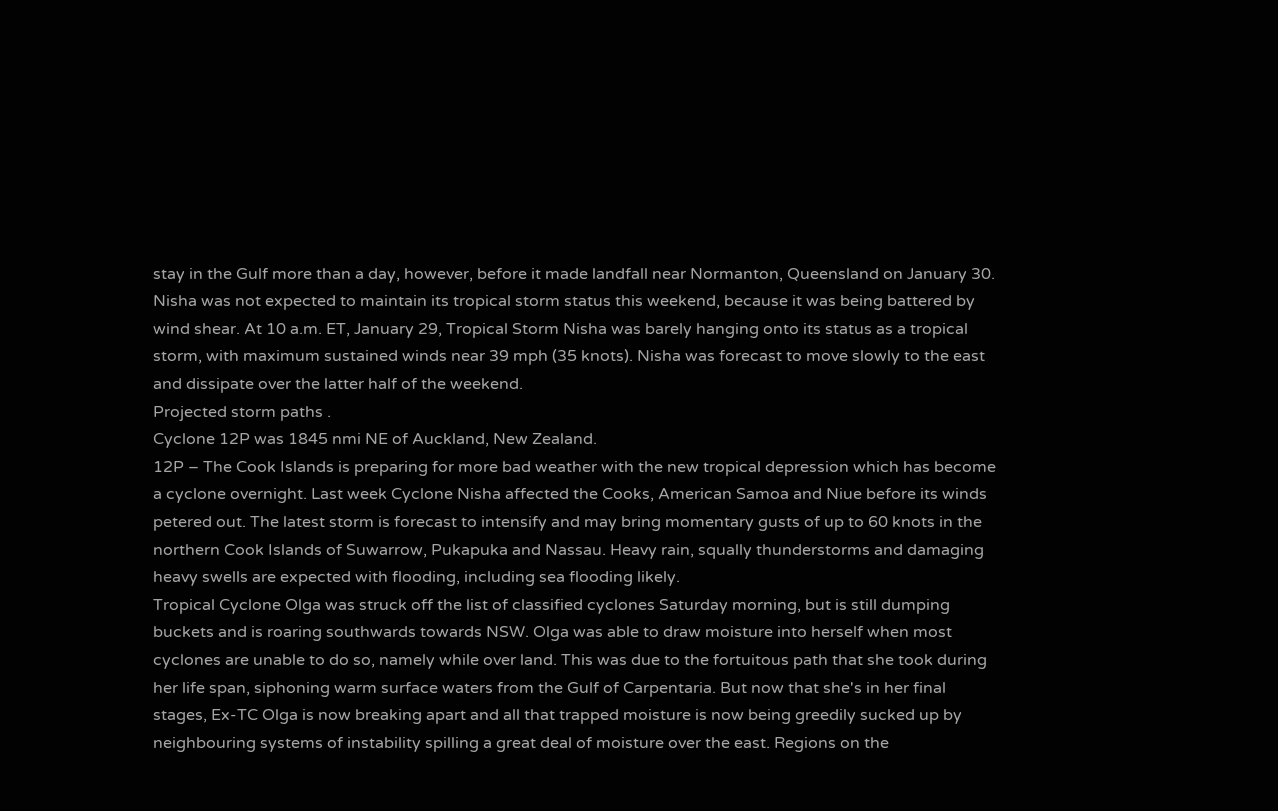stay in the Gulf more than a day, however, before it made landfall near Normanton, Queensland on January 30.
Nisha was not expected to maintain its tropical storm status this weekend, because it was being battered by wind shear. At 10 a.m. ET, January 29, Tropical Storm Nisha was barely hanging onto its status as a tropical storm, with maximum sustained winds near 39 mph (35 knots). Nisha was forecast to move slowly to the east and dissipate over the latter half of the weekend.
Projected storm paths .
Cyclone 12P was 1845 nmi NE of Auckland, New Zealand.
12P – The Cook Islands is preparing for more bad weather with the new tropical depression which has become a cyclone overnight. Last week Cyclone Nisha affected the Cooks, American Samoa and Niue before its winds petered out. The latest storm is forecast to intensify and may bring momentary gusts of up to 60 knots in the northern Cook Islands of Suwarrow, Pukapuka and Nassau. Heavy rain, squally thunderstorms and damaging heavy swells are expected with flooding, including sea flooding likely.
Tropical Cyclone Olga was struck off the list of classified cyclones Saturday morning, but is still dumping buckets and is roaring southwards towards NSW. Olga was able to draw moisture into herself when most cyclones are unable to do so, namely while over land. This was due to the fortuitous path that she took during her life span, siphoning warm surface waters from the Gulf of Carpentaria. But now that she's in her final stages, Ex-TC Olga is now breaking apart and all that trapped moisture is now being greedily sucked up by neighbouring systems of instability spilling a great deal of moisture over the east. Regions on the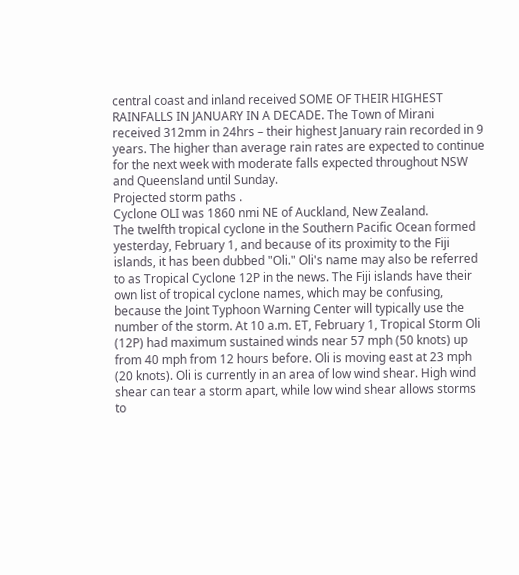central coast and inland received SOME OF THEIR HIGHEST RAINFALLS IN JANUARY IN A DECADE. The Town of Mirani received 312mm in 24hrs – their highest January rain recorded in 9 years. The higher than average rain rates are expected to continue for the next week with moderate falls expected throughout NSW and Queensland until Sunday.
Projected storm paths .
Cyclone OLI was 1860 nmi NE of Auckland, New Zealand.
The twelfth tropical cyclone in the Southern Pacific Ocean formed yesterday, February 1, and because of its proximity to the Fiji islands, it has been dubbed "Oli." Oli's name may also be referred to as Tropical Cyclone 12P in the news. The Fiji islands have their own list of tropical cyclone names, which may be confusing, because the Joint Typhoon Warning Center will typically use the number of the storm. At 10 a.m. ET, February 1, Tropical Storm Oli (12P) had maximum sustained winds near 57 mph (50 knots) up from 40 mph from 12 hours before. Oli is moving east at 23 mph (20 knots). Oli is currently in an area of low wind shear. High wind shear can tear a storm apart, while low wind shear allows storms to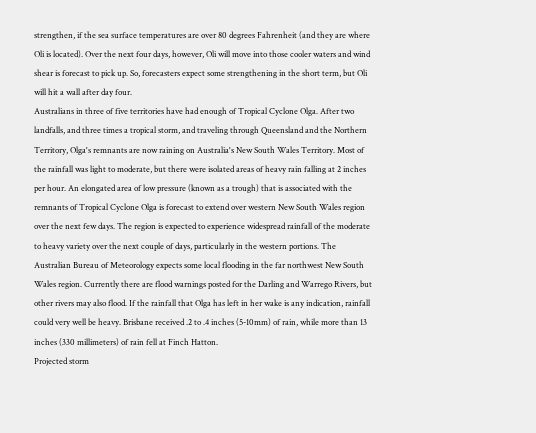strengthen, if the sea surface temperatures are over 80 degrees Fahrenheit (and they are where Oli is located). Over the next four days, however, Oli will move into those cooler waters and wind shear is forecast to pick up. So, forecasters expect some strengthening in the short term, but Oli will hit a wall after day four.
Australians in three of five territories have had enough of Tropical Cyclone Olga. After two landfalls, and three times a tropical storm, and traveling through Queensland and the Northern Territory, Olga's remnants are now raining on Australia's New South Wales Territory. Most of the rainfall was light to moderate, but there were isolated areas of heavy rain falling at 2 inches per hour. An elongated area of low pressure (known as a trough) that is associated with the remnants of Tropical Cyclone Olga is forecast to extend over western New South Wales region over the next few days. The region is expected to experience widespread rainfall of the moderate to heavy variety over the next couple of days, particularly in the western portions. The Australian Bureau of Meteorology expects some local flooding in the far northwest New South Wales region. Currently there are flood warnings posted for the Darling and Warrego Rivers, but other rivers may also flood. If the rainfall that Olga has left in her wake is any indication, rainfall could very well be heavy. Brisbane received .2 to .4 inches (5-10mm) of rain, while more than 13 inches (330 millimeters) of rain fell at Finch Hatton.
Projected storm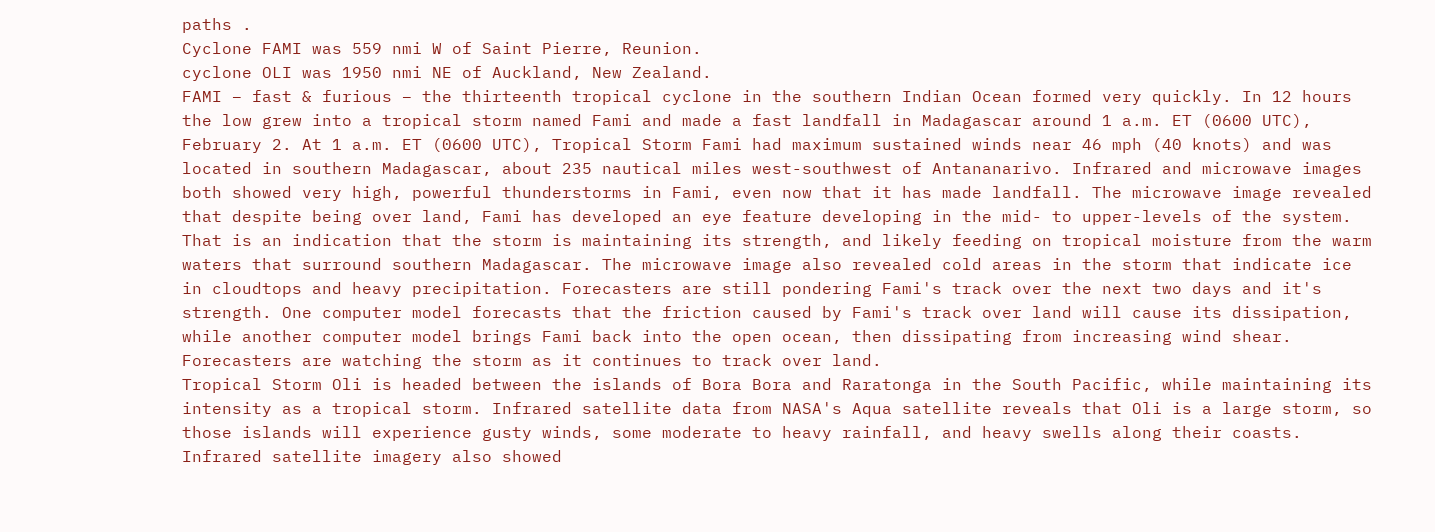paths .
Cyclone FAMI was 559 nmi W of Saint Pierre, Reunion.
cyclone OLI was 1950 nmi NE of Auckland, New Zealand.
FAMI – fast & furious – the thirteenth tropical cyclone in the southern Indian Ocean formed very quickly. In 12 hours the low grew into a tropical storm named Fami and made a fast landfall in Madagascar around 1 a.m. ET (0600 UTC), February 2. At 1 a.m. ET (0600 UTC), Tropical Storm Fami had maximum sustained winds near 46 mph (40 knots) and was located in southern Madagascar, about 235 nautical miles west-southwest of Antananarivo. Infrared and microwave images both showed very high, powerful thunderstorms in Fami, even now that it has made landfall. The microwave image revealed that despite being over land, Fami has developed an eye feature developing in the mid- to upper-levels of the system. That is an indication that the storm is maintaining its strength, and likely feeding on tropical moisture from the warm waters that surround southern Madagascar. The microwave image also revealed cold areas in the storm that indicate ice in cloudtops and heavy precipitation. Forecasters are still pondering Fami's track over the next two days and it's strength. One computer model forecasts that the friction caused by Fami's track over land will cause its dissipation, while another computer model brings Fami back into the open ocean, then dissipating from increasing wind shear. Forecasters are watching the storm as it continues to track over land.
Tropical Storm Oli is headed between the islands of Bora Bora and Raratonga in the South Pacific, while maintaining its intensity as a tropical storm. Infrared satellite data from NASA's Aqua satellite reveals that Oli is a large storm, so those islands will experience gusty winds, some moderate to heavy rainfall, and heavy swells along their coasts. Infrared satellite imagery also showed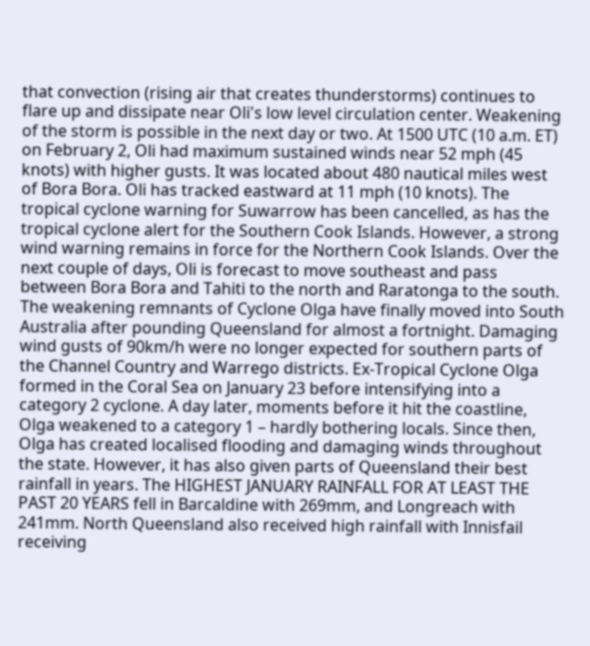that convection (rising air that creates thunderstorms) continues to flare up and dissipate near Oli's low level circulation center. Weakening of the storm is possible in the next day or two. At 1500 UTC (10 a.m. ET) on February 2, Oli had maximum sustained winds near 52 mph (45 knots) with higher gusts. It was located about 480 nautical miles west of Bora Bora. Oli has tracked eastward at 11 mph (10 knots). The tropical cyclone warning for Suwarrow has been cancelled, as has the tropical cyclone alert for the Southern Cook Islands. However, a strong wind warning remains in force for the Northern Cook Islands. Over the next couple of days, Oli is forecast to move southeast and pass between Bora Bora and Tahiti to the north and Raratonga to the south.
The weakening remnants of Cyclone Olga have finally moved into South Australia after pounding Queensland for almost a fortnight. Damaging wind gusts of 90km/h were no longer expected for southern parts of the Channel Country and Warrego districts. Ex-Tropical Cyclone Olga formed in the Coral Sea on January 23 before intensifying into a category 2 cyclone. A day later, moments before it hit the coastline, Olga weakened to a category 1 – hardly bothering locals. Since then, Olga has created localised flooding and damaging winds throughout the state. However, it has also given parts of Queensland their best rainfall in years. The HIGHEST JANUARY RAINFALL FOR AT LEAST THE PAST 20 YEARS fell in Barcaldine with 269mm, and Longreach with 241mm. North Queensland also received high rainfall with Innisfail receiving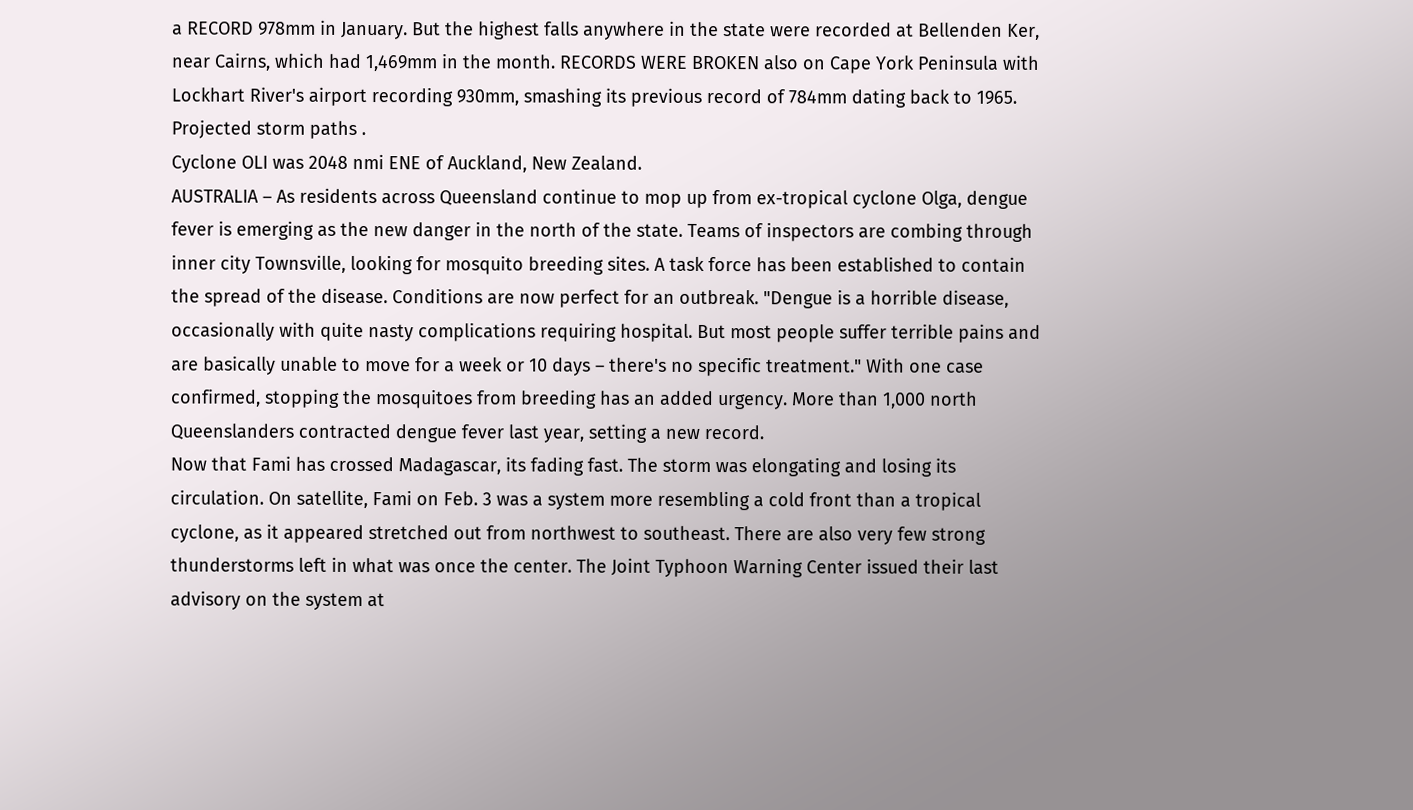a RECORD 978mm in January. But the highest falls anywhere in the state were recorded at Bellenden Ker, near Cairns, which had 1,469mm in the month. RECORDS WERE BROKEN also on Cape York Peninsula with Lockhart River's airport recording 930mm, smashing its previous record of 784mm dating back to 1965.
Projected storm paths .
Cyclone OLI was 2048 nmi ENE of Auckland, New Zealand.
AUSTRALIA – As residents across Queensland continue to mop up from ex-tropical cyclone Olga, dengue fever is emerging as the new danger in the north of the state. Teams of inspectors are combing through inner city Townsville, looking for mosquito breeding sites. A task force has been established to contain the spread of the disease. Conditions are now perfect for an outbreak. "Dengue is a horrible disease, occasionally with quite nasty complications requiring hospital. But most people suffer terrible pains and are basically unable to move for a week or 10 days – there's no specific treatment." With one case confirmed, stopping the mosquitoes from breeding has an added urgency. More than 1,000 north Queenslanders contracted dengue fever last year, setting a new record.
Now that Fami has crossed Madagascar, its fading fast. The storm was elongating and losing its circulation. On satellite, Fami on Feb. 3 was a system more resembling a cold front than a tropical cyclone, as it appeared stretched out from northwest to southeast. There are also very few strong thunderstorms left in what was once the center. The Joint Typhoon Warning Center issued their last advisory on the system at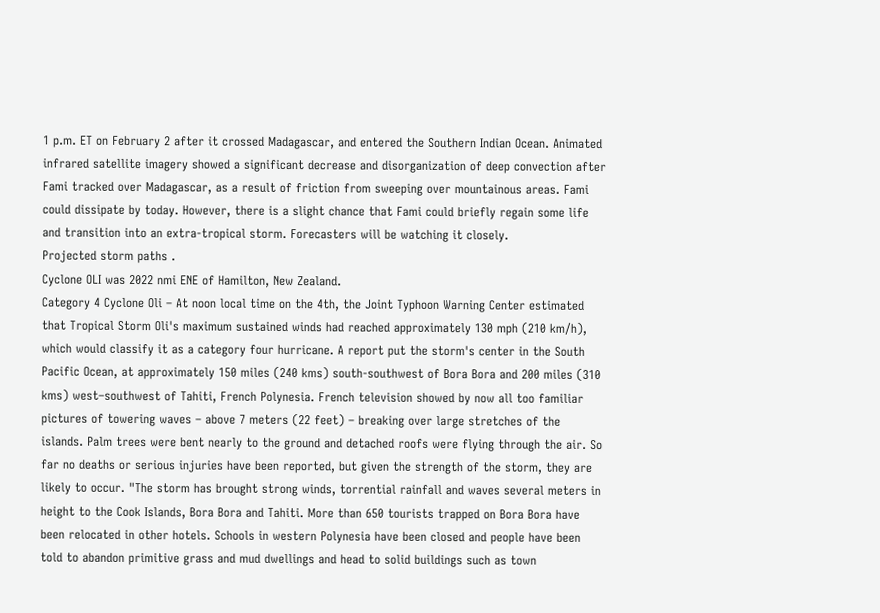1 p.m. ET on February 2 after it crossed Madagascar, and entered the Southern Indian Ocean. Animated infrared satellite imagery showed a significant decrease and disorganization of deep convection after Fami tracked over Madagascar, as a result of friction from sweeping over mountainous areas. Fami could dissipate by today. However, there is a slight chance that Fami could briefly regain some life and transition into an extra-tropical storm. Forecasters will be watching it closely.
Projected storm paths .
Cyclone OLI was 2022 nmi ENE of Hamilton, New Zealand.
Category 4 Cyclone Oli – At noon local time on the 4th, the Joint Typhoon Warning Center estimated that Tropical Storm Oli's maximum sustained winds had reached approximately 130 mph (210 km/h), which would classify it as a category four hurricane. A report put the storm's center in the South Pacific Ocean, at approximately 150 miles (240 kms) south-southwest of Bora Bora and 200 miles (310 kms) west–southwest of Tahiti, French Polynesia. French television showed by now all too familiar pictures of towering waves – above 7 meters (22 feet) – breaking over large stretches of the islands. Palm trees were bent nearly to the ground and detached roofs were flying through the air. So far no deaths or serious injuries have been reported, but given the strength of the storm, they are likely to occur. "The storm has brought strong winds, torrential rainfall and waves several meters in height to the Cook Islands, Bora Bora and Tahiti. More than 650 tourists trapped on Bora Bora have been relocated in other hotels. Schools in western Polynesia have been closed and people have been told to abandon primitive grass and mud dwellings and head to solid buildings such as town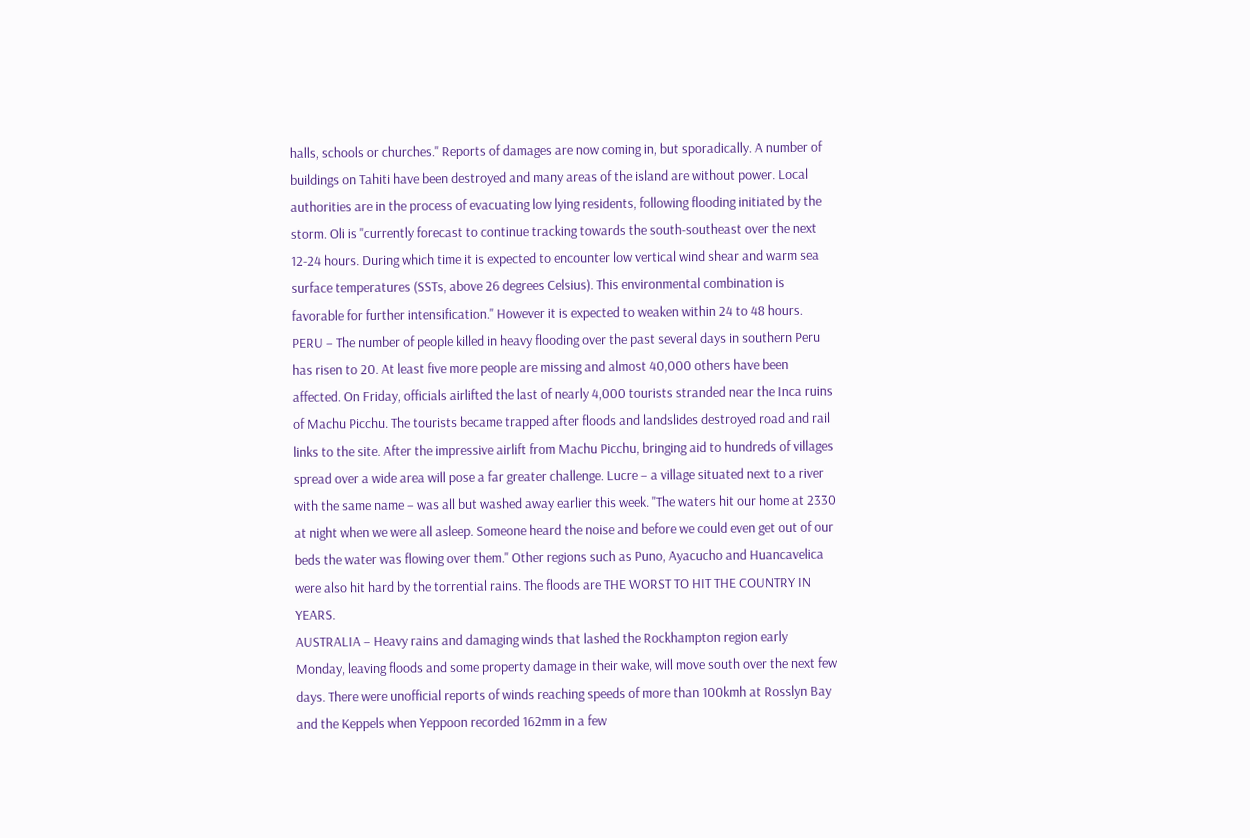halls, schools or churches." Reports of damages are now coming in, but sporadically. A number of buildings on Tahiti have been destroyed and many areas of the island are without power. Local authorities are in the process of evacuating low lying residents, following flooding initiated by the storm. Oli is "currently forecast to continue tracking towards the south-southeast over the next 12-24 hours. During which time it is expected to encounter low vertical wind shear and warm sea surface temperatures (SSTs, above 26 degrees Celsius). This environmental combination is favorable for further intensification." However it is expected to weaken within 24 to 48 hours.
PERU – The number of people killed in heavy flooding over the past several days in southern Peru has risen to 20. At least five more people are missing and almost 40,000 others have been affected. On Friday, officials airlifted the last of nearly 4,000 tourists stranded near the Inca ruins of Machu Picchu. The tourists became trapped after floods and landslides destroyed road and rail links to the site. After the impressive airlift from Machu Picchu, bringing aid to hundreds of villages spread over a wide area will pose a far greater challenge. Lucre – a village situated next to a river with the same name – was all but washed away earlier this week. "The waters hit our home at 2330 at night when we were all asleep. Someone heard the noise and before we could even get out of our beds the water was flowing over them." Other regions such as Puno, Ayacucho and Huancavelica were also hit hard by the torrential rains. The floods are THE WORST TO HIT THE COUNTRY IN YEARS.
AUSTRALIA – Heavy rains and damaging winds that lashed the Rockhampton region early Monday, leaving floods and some property damage in their wake, will move south over the next few days. There were unofficial reports of winds reaching speeds of more than 100kmh at Rosslyn Bay and the Keppels when Yeppoon recorded 162mm in a few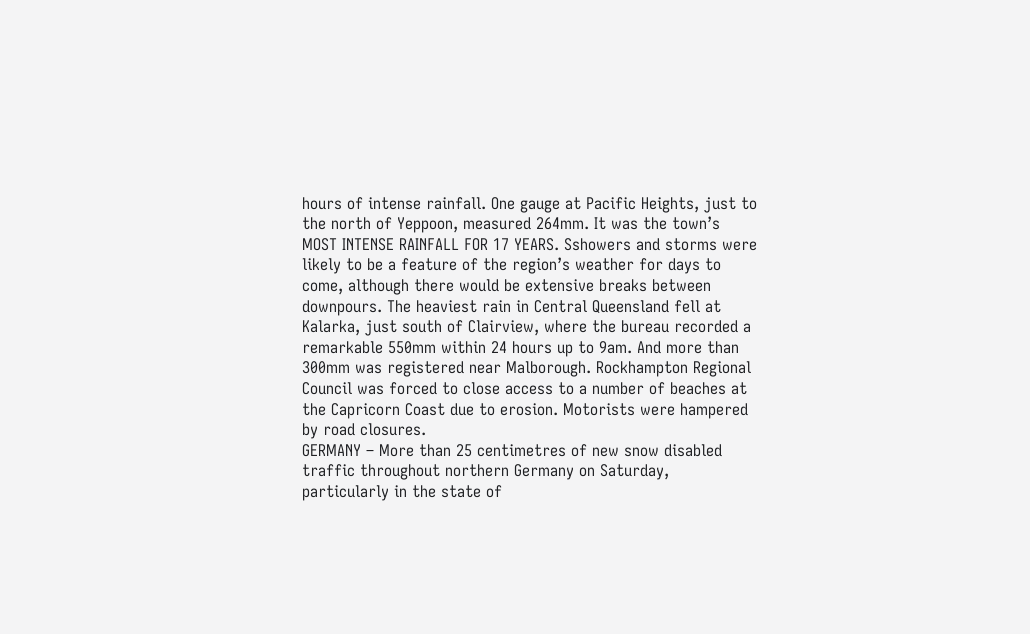hours of intense rainfall. One gauge at Pacific Heights, just to the north of Yeppoon, measured 264mm. It was the town’s MOST INTENSE RAINFALL FOR 17 YEARS. Sshowers and storms were likely to be a feature of the region’s weather for days to come, although there would be extensive breaks between downpours. The heaviest rain in Central Queensland fell at Kalarka, just south of Clairview, where the bureau recorded a remarkable 550mm within 24 hours up to 9am. And more than 300mm was registered near Malborough. Rockhampton Regional Council was forced to close access to a number of beaches at the Capricorn Coast due to erosion. Motorists were hampered by road closures.
GERMANY – More than 25 centimetres of new snow disabled traffic throughout northern Germany on Saturday, particularly in the state of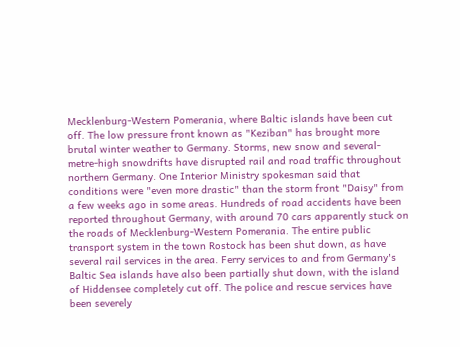Mecklenburg-Western Pomerania, where Baltic islands have been cut off. The low pressure front known as "Keziban" has brought more brutal winter weather to Germany. Storms, new snow and several-metre-high snowdrifts have disrupted rail and road traffic throughout northern Germany. One Interior Ministry spokesman said that conditions were "even more drastic" than the storm front "Daisy" from a few weeks ago in some areas. Hundreds of road accidents have been reported throughout Germany, with around 70 cars apparently stuck on the roads of Mecklenburg-Western Pomerania. The entire public transport system in the town Rostock has been shut down, as have several rail services in the area. Ferry services to and from Germany's Baltic Sea islands have also been partially shut down, with the island of Hiddensee completely cut off. The police and rescue services have been severely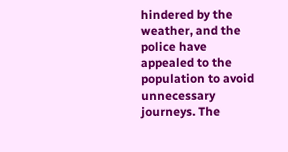hindered by the weather, and the police have appealed to the population to avoid unnecessary journeys. The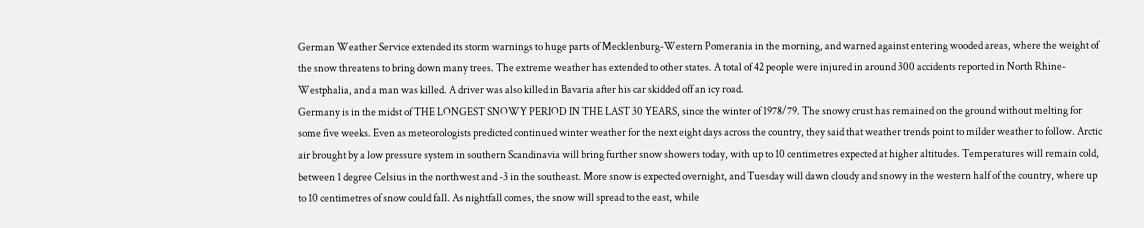German Weather Service extended its storm warnings to huge parts of Mecklenburg-Western Pomerania in the morning, and warned against entering wooded areas, where the weight of the snow threatens to bring down many trees. The extreme weather has extended to other states. A total of 42 people were injured in around 300 accidents reported in North Rhine-Westphalia, and a man was killed. A driver was also killed in Bavaria after his car skidded off an icy road.
Germany is in the midst of THE LONGEST SNOWY PERIOD IN THE LAST 30 YEARS, since the winter of 1978/79. The snowy crust has remained on the ground without melting for some five weeks. Even as meteorologists predicted continued winter weather for the next eight days across the country, they said that weather trends point to milder weather to follow. Arctic air brought by a low pressure system in southern Scandinavia will bring further snow showers today, with up to 10 centimetres expected at higher altitudes. Temperatures will remain cold, between 1 degree Celsius in the northwest and -3 in the southeast. More snow is expected overnight, and Tuesday will dawn cloudy and snowy in the western half of the country, where up to 10 centimetres of snow could fall. As nightfall comes, the snow will spread to the east, while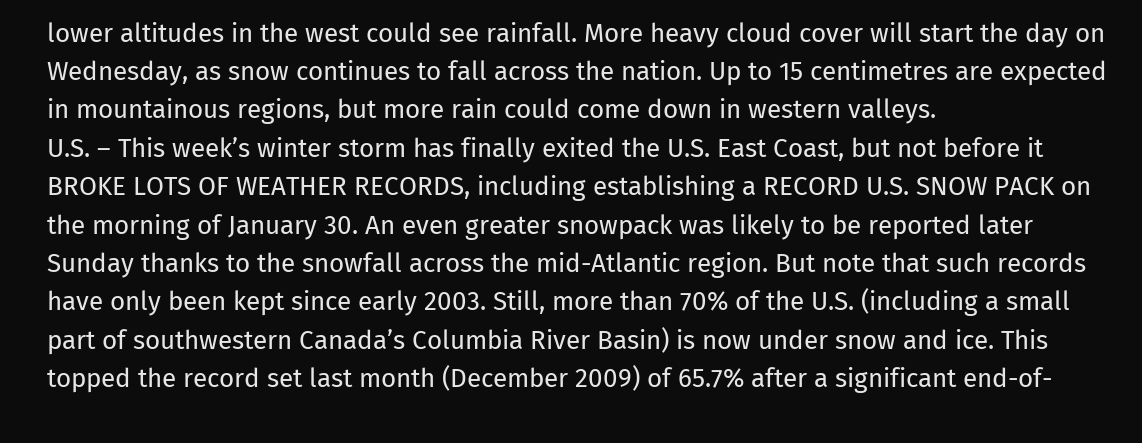lower altitudes in the west could see rainfall. More heavy cloud cover will start the day on Wednesday, as snow continues to fall across the nation. Up to 15 centimetres are expected in mountainous regions, but more rain could come down in western valleys.
U.S. – This week’s winter storm has finally exited the U.S. East Coast, but not before it BROKE LOTS OF WEATHER RECORDS, including establishing a RECORD U.S. SNOW PACK on the morning of January 30. An even greater snowpack was likely to be reported later Sunday thanks to the snowfall across the mid-Atlantic region. But note that such records have only been kept since early 2003. Still, more than 70% of the U.S. (including a small part of southwestern Canada’s Columbia River Basin) is now under snow and ice. This topped the record set last month (December 2009) of 65.7% after a significant end-of-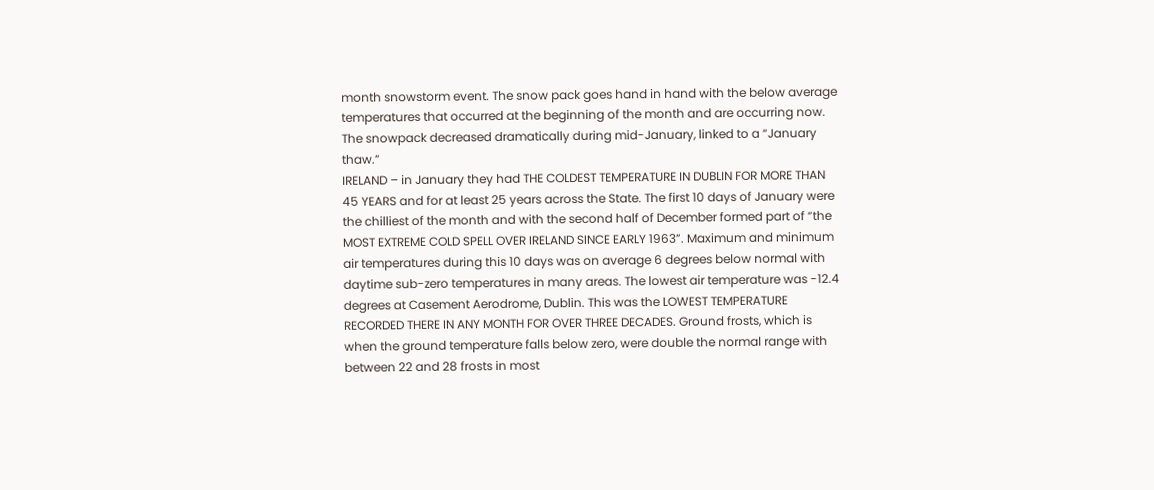month snowstorm event. The snow pack goes hand in hand with the below average temperatures that occurred at the beginning of the month and are occurring now. The snowpack decreased dramatically during mid-January, linked to a “January thaw.”
IRELAND – in January they had THE COLDEST TEMPERATURE IN DUBLIN FOR MORE THAN 45 YEARS and for at least 25 years across the State. The first 10 days of January were the chilliest of the month and with the second half of December formed part of “the MOST EXTREME COLD SPELL OVER IRELAND SINCE EARLY 1963”. Maximum and minimum air temperatures during this 10 days was on average 6 degrees below normal with daytime sub-zero temperatures in many areas. The lowest air temperature was -12.4 degrees at Casement Aerodrome, Dublin. This was the LOWEST TEMPERATURE RECORDED THERE IN ANY MONTH FOR OVER THREE DECADES. Ground frosts, which is when the ground temperature falls below zero, were double the normal range with between 22 and 28 frosts in most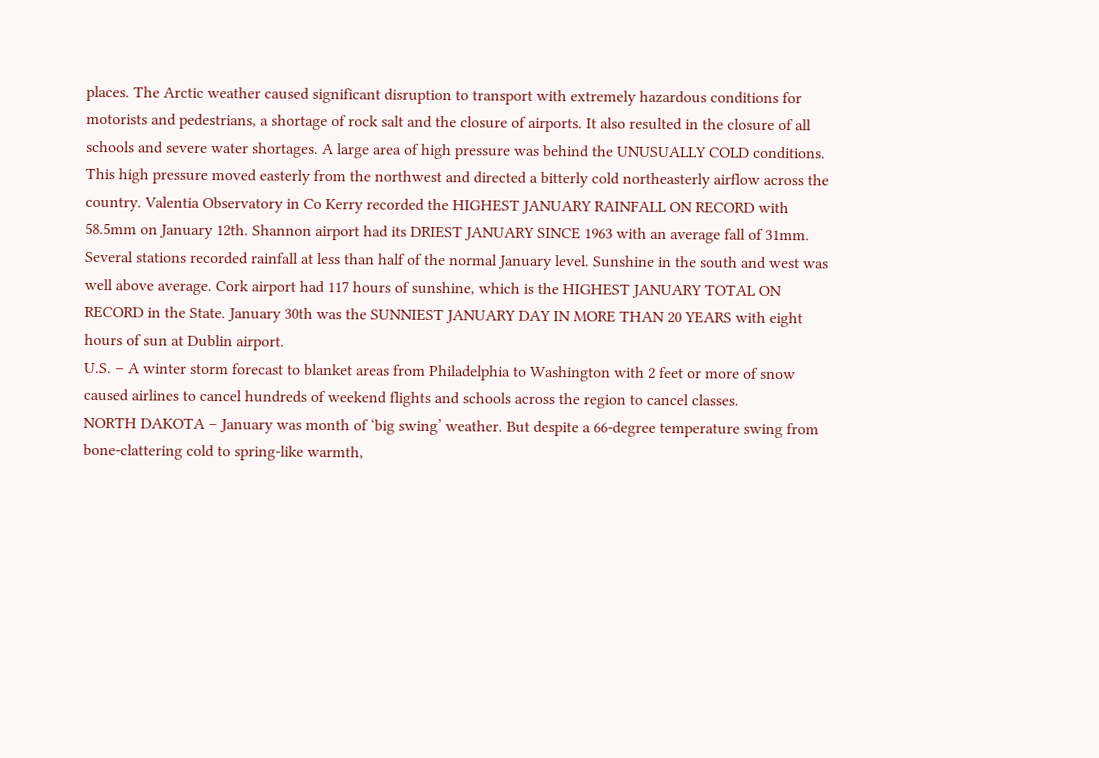places. The Arctic weather caused significant disruption to transport with extremely hazardous conditions for motorists and pedestrians, a shortage of rock salt and the closure of airports. It also resulted in the closure of all schools and severe water shortages. A large area of high pressure was behind the UNUSUALLY COLD conditions. This high pressure moved easterly from the northwest and directed a bitterly cold northeasterly airflow across the country. Valentia Observatory in Co Kerry recorded the HIGHEST JANUARY RAINFALL ON RECORD with 58.5mm on January 12th. Shannon airport had its DRIEST JANUARY SINCE 1963 with an average fall of 31mm. Several stations recorded rainfall at less than half of the normal January level. Sunshine in the south and west was well above average. Cork airport had 117 hours of sunshine, which is the HIGHEST JANUARY TOTAL ON RECORD in the State. January 30th was the SUNNIEST JANUARY DAY IN MORE THAN 20 YEARS with eight hours of sun at Dublin airport.
U.S. – A winter storm forecast to blanket areas from Philadelphia to Washington with 2 feet or more of snow caused airlines to cancel hundreds of weekend flights and schools across the region to cancel classes.
NORTH DAKOTA – January was month of ‘big swing’ weather. But despite a 66-degree temperature swing from bone-clattering cold to spring-like warmth,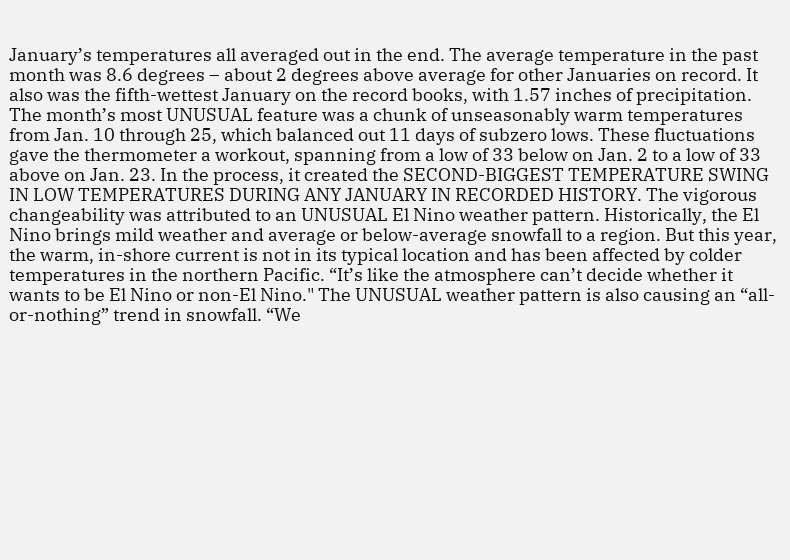January’s temperatures all averaged out in the end. The average temperature in the past month was 8.6 degrees – about 2 degrees above average for other Januaries on record. It also was the fifth-wettest January on the record books, with 1.57 inches of precipitation. The month’s most UNUSUAL feature was a chunk of unseasonably warm temperatures from Jan. 10 through 25, which balanced out 11 days of subzero lows. These fluctuations gave the thermometer a workout, spanning from a low of 33 below on Jan. 2 to a low of 33 above on Jan. 23. In the process, it created the SECOND-BIGGEST TEMPERATURE SWING IN LOW TEMPERATURES DURING ANY JANUARY IN RECORDED HISTORY. The vigorous changeability was attributed to an UNUSUAL El Nino weather pattern. Historically, the El Nino brings mild weather and average or below-average snowfall to a region. But this year, the warm, in-shore current is not in its typical location and has been affected by colder temperatures in the northern Pacific. “It’s like the atmosphere can’t decide whether it wants to be El Nino or non-El Nino." The UNUSUAL weather pattern is also causing an “all-or-nothing” trend in snowfall. “We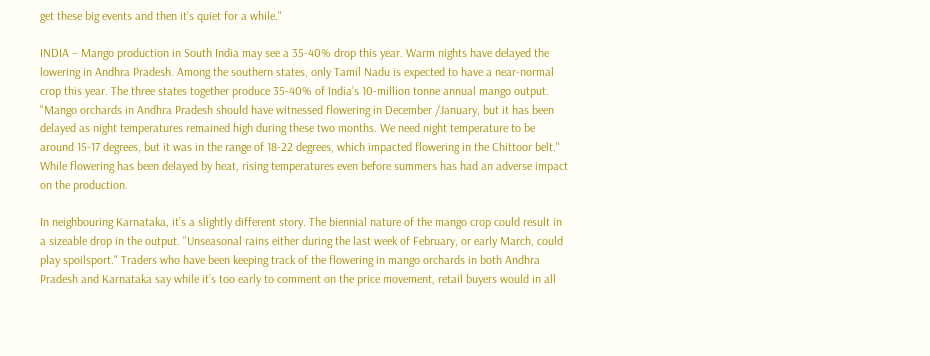get these big events and then it’s quiet for a while."

INDIA – Mango production in South India may see a 35-40% drop this year. Warm nights have delayed the lowering in Andhra Pradesh. Among the southern states, only Tamil Nadu is expected to have a near-normal crop this year. The three states together produce 35-40% of India’s 10-million tonne annual mango output. "Mango orchards in Andhra Pradesh should have witnessed flowering in December /January, but it has been delayed as night temperatures remained high during these two months. We need night temperature to be around 15-17 degrees, but it was in the range of 18-22 degrees, which impacted flowering in the Chittoor belt." While flowering has been delayed by heat, rising temperatures even before summers has had an adverse impact on the production.

In neighbouring Karnataka, it’s a slightly different story. The biennial nature of the mango crop could result in a sizeable drop in the output. "Unseasonal rains either during the last week of February, or early March, could play spoilsport." Traders who have been keeping track of the flowering in mango orchards in both Andhra Pradesh and Karnataka say while it’s too early to comment on the price movement, retail buyers would in all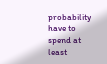probability have to spend at least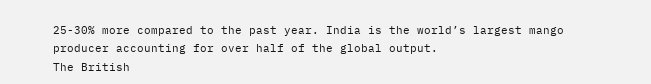25-30% more compared to the past year. India is the world’s largest mango producer accounting for over half of the global output.
The British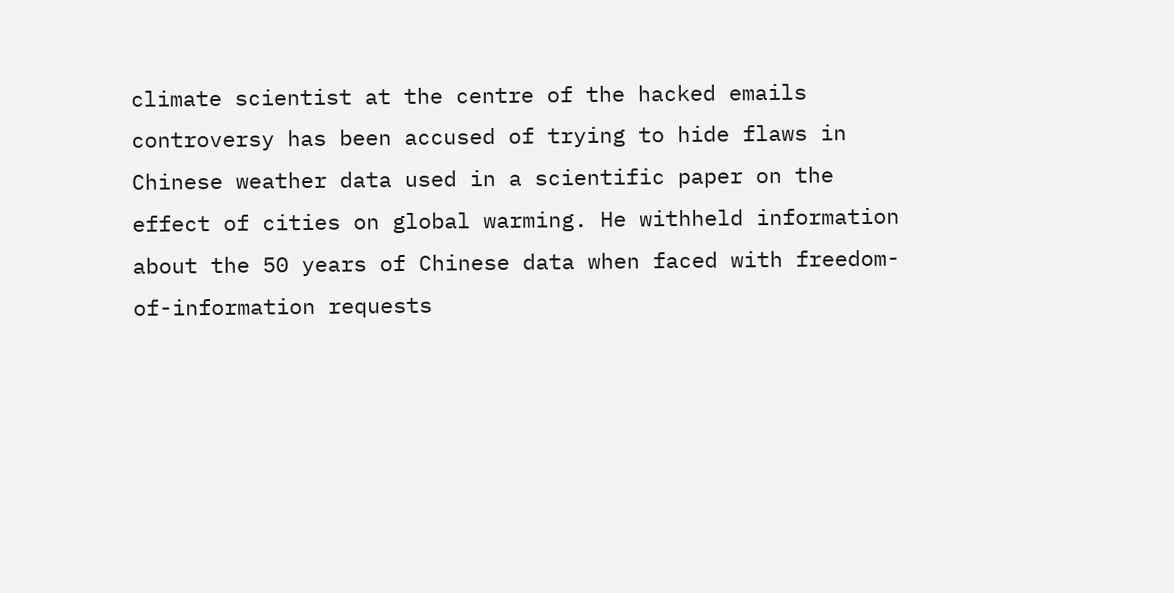climate scientist at the centre of the hacked emails controversy has been accused of trying to hide flaws in Chinese weather data used in a scientific paper on the effect of cities on global warming. He withheld information about the 50 years of Chinese data when faced with freedom-of-information requests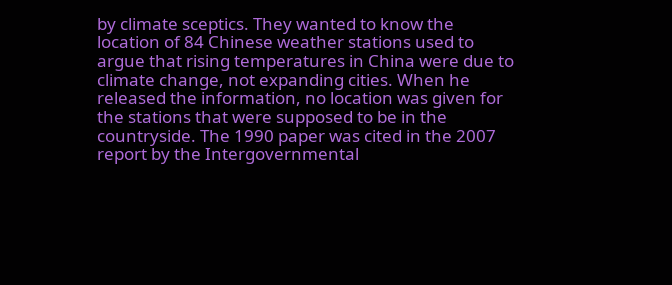by climate sceptics. They wanted to know the location of 84 Chinese weather stations used to argue that rising temperatures in China were due to climate change, not expanding cities. When he released the information, no location was given for the stations that were supposed to be in the countryside. The 1990 paper was cited in the 2007 report by the Intergovernmental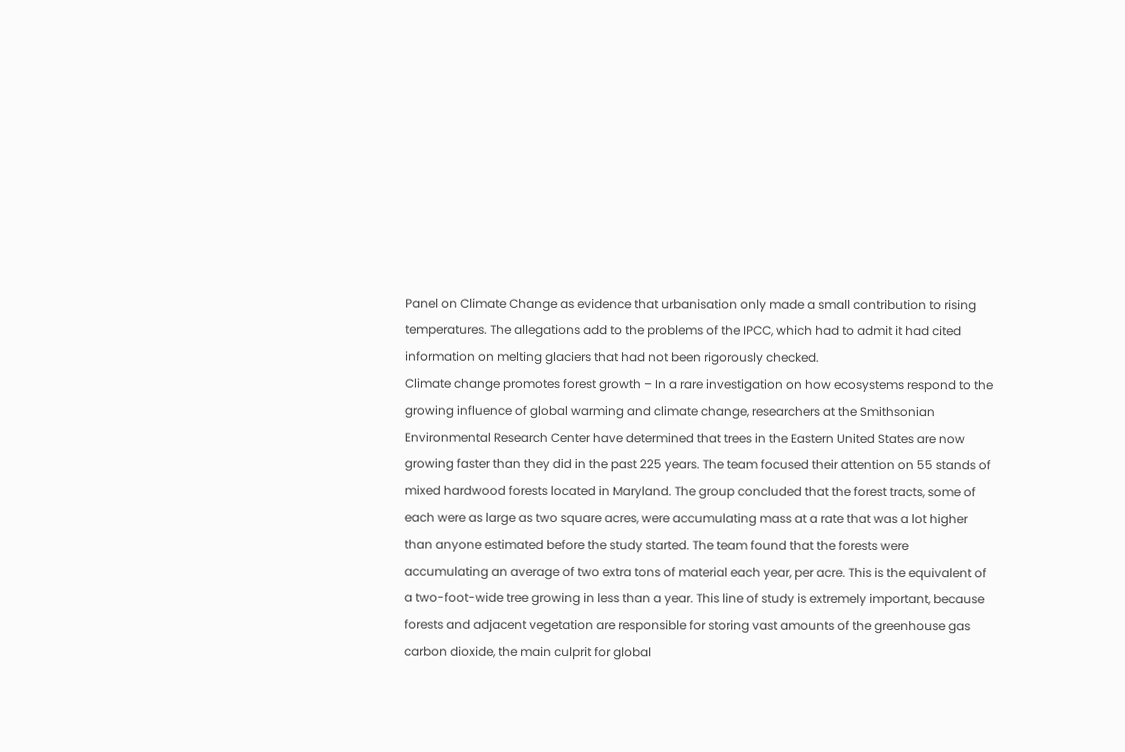Panel on Climate Change as evidence that urbanisation only made a small contribution to rising temperatures. The allegations add to the problems of the IPCC, which had to admit it had cited information on melting glaciers that had not been rigorously checked.
Climate change promotes forest growth – In a rare investigation on how ecosystems respond to the growing influence of global warming and climate change, researchers at the Smithsonian Environmental Research Center have determined that trees in the Eastern United States are now growing faster than they did in the past 225 years. The team focused their attention on 55 stands of mixed hardwood forests located in Maryland. The group concluded that the forest tracts, some of each were as large as two square acres, were accumulating mass at a rate that was a lot higher than anyone estimated before the study started. The team found that the forests were accumulating an average of two extra tons of material each year, per acre. This is the equivalent of a two-foot-wide tree growing in less than a year. This line of study is extremely important, because forests and adjacent vegetation are responsible for storing vast amounts of the greenhouse gas carbon dioxide, the main culprit for global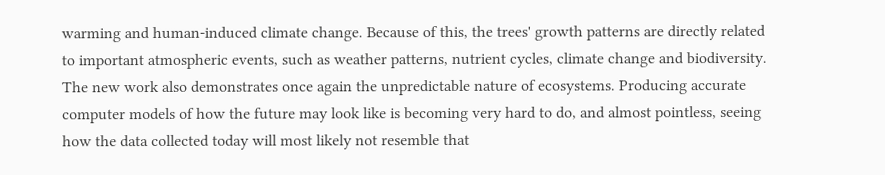warming and human-induced climate change. Because of this, the trees' growth patterns are directly related to important atmospheric events, such as weather patterns, nutrient cycles, climate change and biodiversity. The new work also demonstrates once again the unpredictable nature of ecosystems. Producing accurate computer models of how the future may look like is becoming very hard to do, and almost pointless, seeing how the data collected today will most likely not resemble that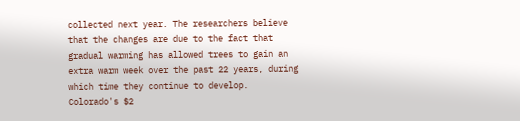collected next year. The researchers believe that the changes are due to the fact that gradual warming has allowed trees to gain an extra warm week over the past 22 years, during which time they continue to develop.
Colorado's $2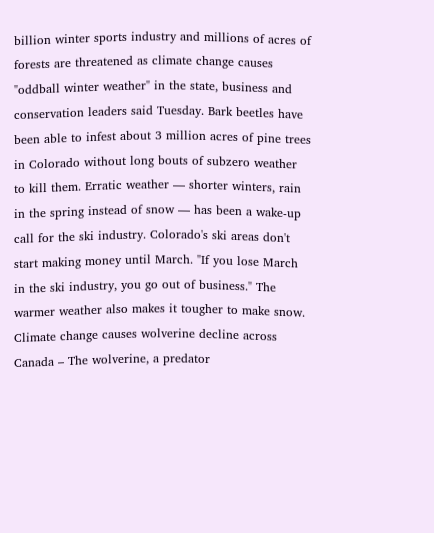billion winter sports industry and millions of acres of forests are threatened as climate change causes "oddball winter weather" in the state, business and conservation leaders said Tuesday. Bark beetles have been able to infest about 3 million acres of pine trees in Colorado without long bouts of subzero weather to kill them. Erratic weather — shorter winters, rain in the spring instead of snow — has been a wake-up call for the ski industry. Colorado's ski areas don't start making money until March. "If you lose March in the ski industry, you go out of business." The warmer weather also makes it tougher to make snow.
Climate change causes wolverine decline across Canada – The wolverine, a predator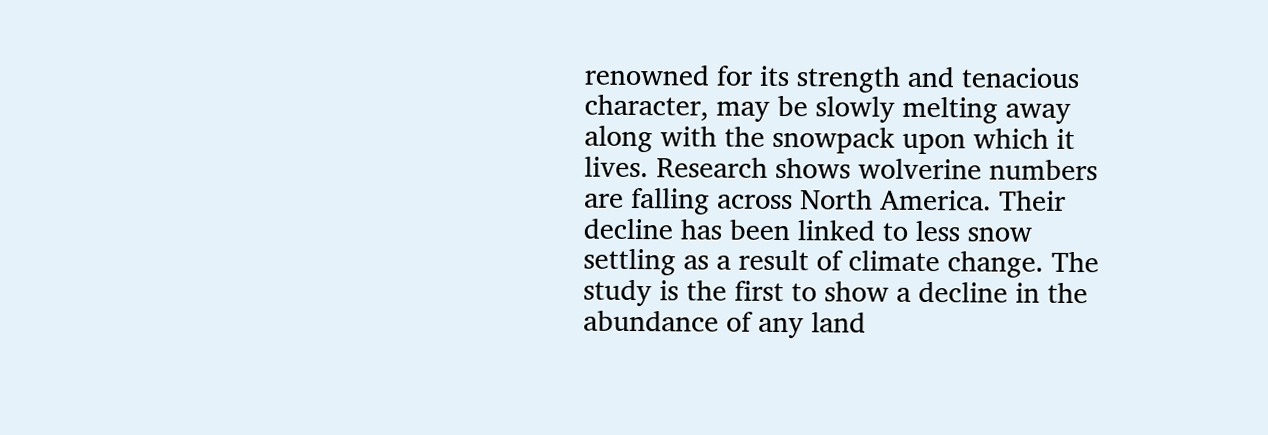renowned for its strength and tenacious character, may be slowly melting away along with the snowpack upon which it lives. Research shows wolverine numbers are falling across North America. Their decline has been linked to less snow settling as a result of climate change. The study is the first to show a decline in the abundance of any land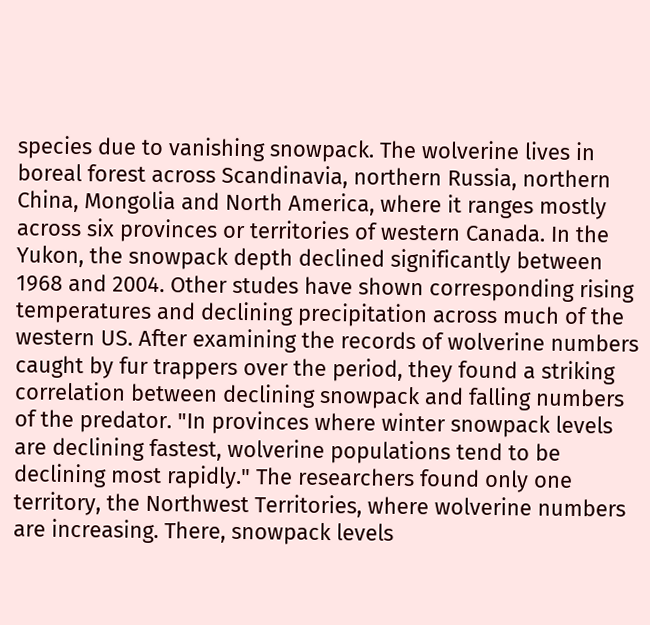species due to vanishing snowpack. The wolverine lives in boreal forest across Scandinavia, northern Russia, northern China, Mongolia and North America, where it ranges mostly across six provinces or territories of western Canada. In the Yukon, the snowpack depth declined significantly between 1968 and 2004. Other studes have shown corresponding rising temperatures and declining precipitation across much of the western US. After examining the records of wolverine numbers caught by fur trappers over the period, they found a striking correlation between declining snowpack and falling numbers of the predator. "In provinces where winter snowpack levels are declining fastest, wolverine populations tend to be declining most rapidly." The researchers found only one territory, the Northwest Territories, where wolverine numbers are increasing. There, snowpack levels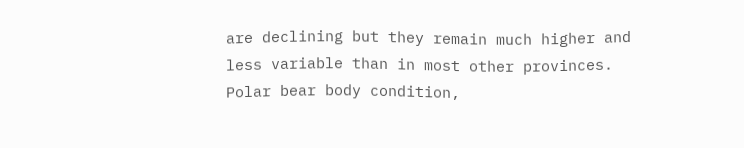are declining but they remain much higher and less variable than in most other provinces.
Polar bear body condition,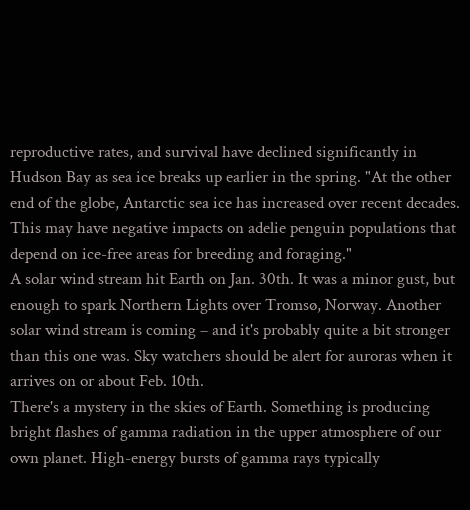reproductive rates, and survival have declined significantly in Hudson Bay as sea ice breaks up earlier in the spring. "At the other end of the globe, Antarctic sea ice has increased over recent decades. This may have negative impacts on adelie penguin populations that depend on ice-free areas for breeding and foraging."
A solar wind stream hit Earth on Jan. 30th. It was a minor gust, but enough to spark Northern Lights over Tromsø, Norway. Another solar wind stream is coming – and it's probably quite a bit stronger than this one was. Sky watchers should be alert for auroras when it arrives on or about Feb. 10th.
There's a mystery in the skies of Earth. Something is producing bright flashes of gamma radiation in the upper atmosphere of our own planet. High-energy bursts of gamma rays typically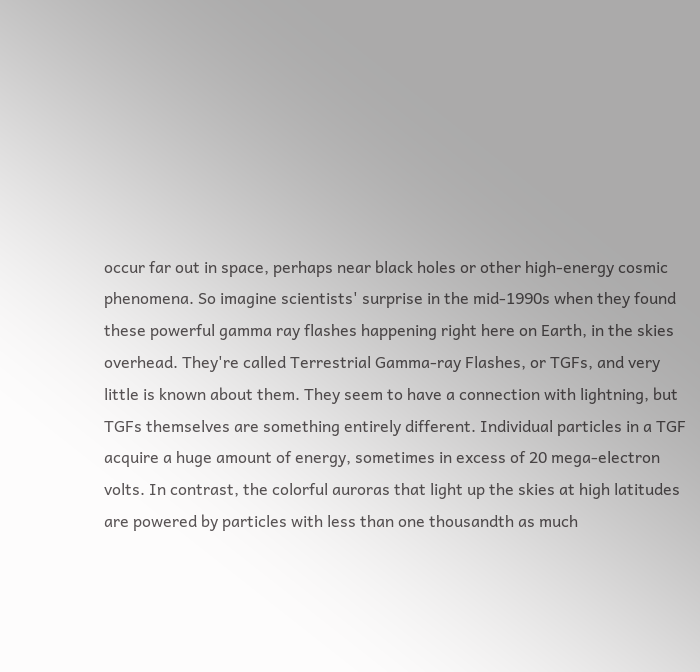occur far out in space, perhaps near black holes or other high-energy cosmic phenomena. So imagine scientists' surprise in the mid-1990s when they found these powerful gamma ray flashes happening right here on Earth, in the skies overhead. They're called Terrestrial Gamma-ray Flashes, or TGFs, and very little is known about them. They seem to have a connection with lightning, but TGFs themselves are something entirely different. Individual particles in a TGF acquire a huge amount of energy, sometimes in excess of 20 mega-electron volts. In contrast, the colorful auroras that light up the skies at high latitudes are powered by particles with less than one thousandth as much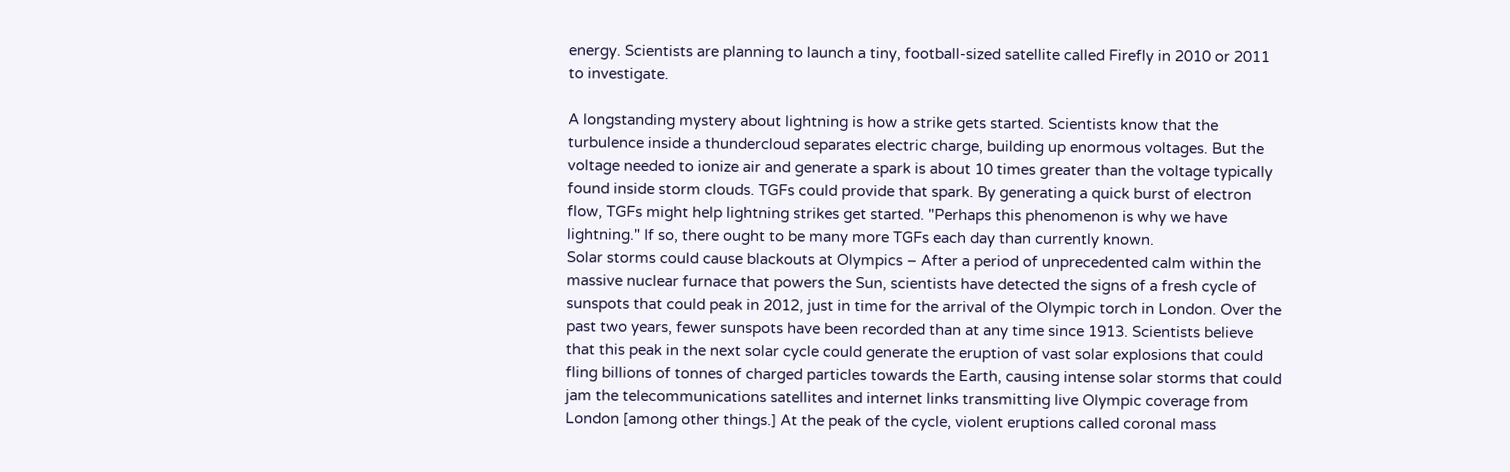energy. Scientists are planning to launch a tiny, football-sized satellite called Firefly in 2010 or 2011 to investigate.

A longstanding mystery about lightning is how a strike gets started. Scientists know that the turbulence inside a thundercloud separates electric charge, building up enormous voltages. But the voltage needed to ionize air and generate a spark is about 10 times greater than the voltage typically found inside storm clouds. TGFs could provide that spark. By generating a quick burst of electron flow, TGFs might help lightning strikes get started. "Perhaps this phenomenon is why we have lightning." If so, there ought to be many more TGFs each day than currently known.
Solar storms could cause blackouts at Olympics – After a period of unprecedented calm within the massive nuclear furnace that powers the Sun, scientists have detected the signs of a fresh cycle of sunspots that could peak in 2012, just in time for the arrival of the Olympic torch in London. Over the past two years, fewer sunspots have been recorded than at any time since 1913. Scientists believe that this peak in the next solar cycle could generate the eruption of vast solar explosions that could fling billions of tonnes of charged particles towards the Earth, causing intense solar storms that could jam the telecommunications satellites and internet links transmitting live Olympic coverage from London [among other things.] At the peak of the cycle, violent eruptions called coronal mass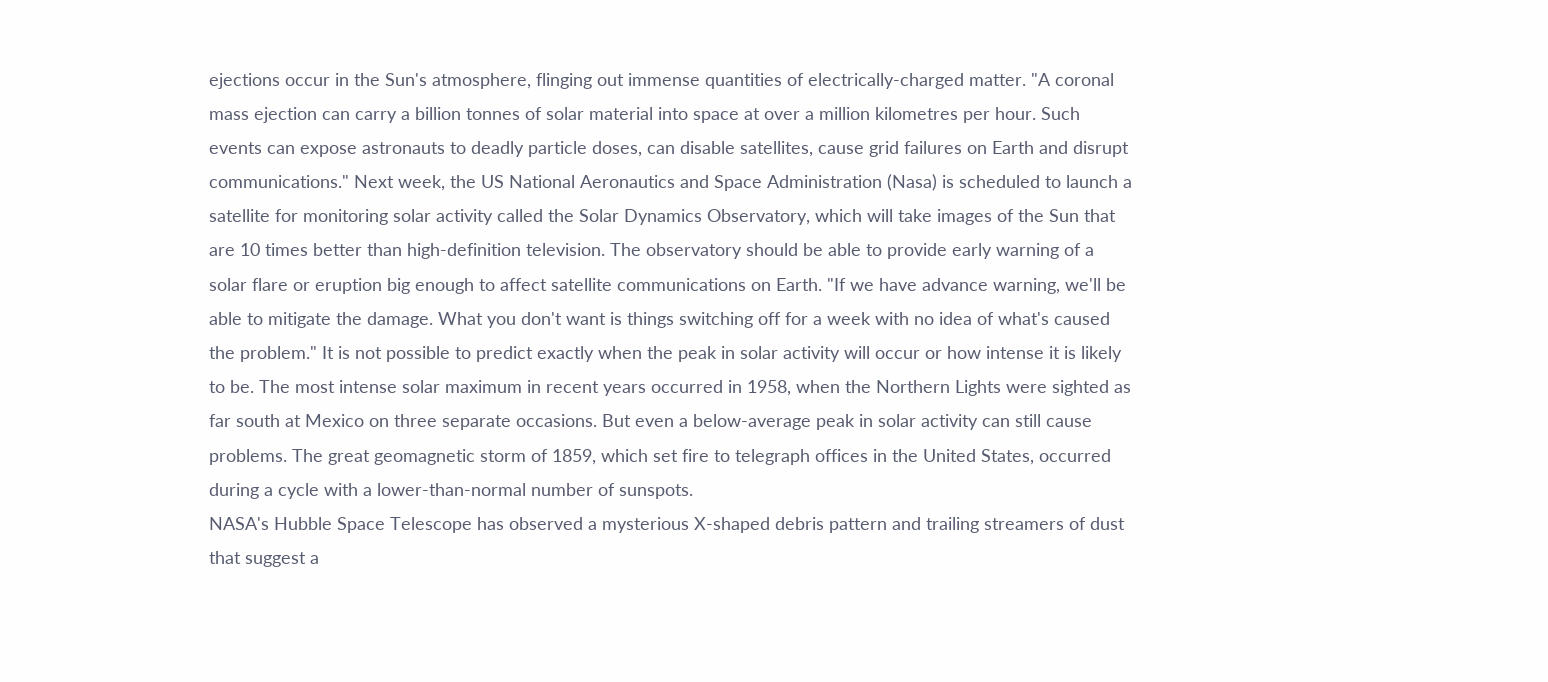ejections occur in the Sun's atmosphere, flinging out immense quantities of electrically-charged matter. "A coronal mass ejection can carry a billion tonnes of solar material into space at over a million kilometres per hour. Such events can expose astronauts to deadly particle doses, can disable satellites, cause grid failures on Earth and disrupt communications." Next week, the US National Aeronautics and Space Administration (Nasa) is scheduled to launch a satellite for monitoring solar activity called the Solar Dynamics Observatory, which will take images of the Sun that are 10 times better than high-definition television. The observatory should be able to provide early warning of a solar flare or eruption big enough to affect satellite communications on Earth. "If we have advance warning, we'll be able to mitigate the damage. What you don't want is things switching off for a week with no idea of what's caused the problem." It is not possible to predict exactly when the peak in solar activity will occur or how intense it is likely to be. The most intense solar maximum in recent years occurred in 1958, when the Northern Lights were sighted as far south at Mexico on three separate occasions. But even a below-average peak in solar activity can still cause problems. The great geomagnetic storm of 1859, which set fire to telegraph offices in the United States, occurred during a cycle with a lower-than-normal number of sunspots.
NASA's Hubble Space Telescope has observed a mysterious X-shaped debris pattern and trailing streamers of dust that suggest a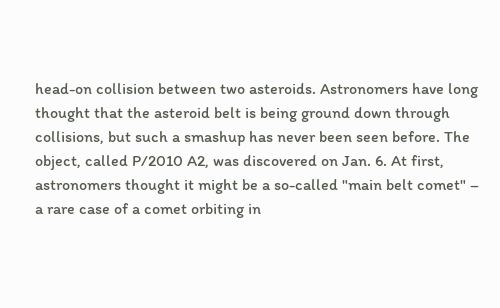head-on collision between two asteroids. Astronomers have long thought that the asteroid belt is being ground down through collisions, but such a smashup has never been seen before. The object, called P/2010 A2, was discovered on Jan. 6. At first, astronomers thought it might be a so-called "main belt comet" – a rare case of a comet orbiting in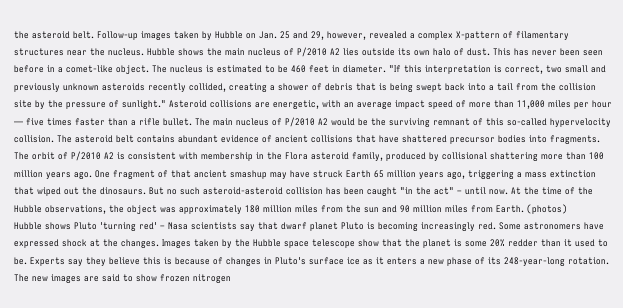the asteroid belt. Follow-up images taken by Hubble on Jan. 25 and 29, however, revealed a complex X-pattern of filamentary structures near the nucleus. Hubble shows the main nucleus of P/2010 A2 lies outside its own halo of dust. This has never been seen before in a comet-like object. The nucleus is estimated to be 460 feet in diameter. "If this interpretation is correct, two small and previously unknown asteroids recently collided, creating a shower of debris that is being swept back into a tail from the collision site by the pressure of sunlight." Asteroid collisions are energetic, with an average impact speed of more than 11,000 miles per hour — five times faster than a rifle bullet. The main nucleus of P/2010 A2 would be the surviving remnant of this so-called hypervelocity collision. The asteroid belt contains abundant evidence of ancient collisions that have shattered precursor bodies into fragments. The orbit of P/2010 A2 is consistent with membership in the Flora asteroid family, produced by collisional shattering more than 100 million years ago. One fragment of that ancient smashup may have struck Earth 65 million years ago, triggering a mass extinction that wiped out the dinosaurs. But no such asteroid-asteroid collision has been caught "in the act" – until now. At the time of the Hubble observations, the object was approximately 180 million miles from the sun and 90 million miles from Earth. (photos)
Hubble shows Pluto 'turning red' – Nasa scientists say that dwarf planet Pluto is becoming increasingly red. Some astronomers have expressed shock at the changes. Images taken by the Hubble space telescope show that the planet is some 20% redder than it used to be. Experts say they believe this is because of changes in Pluto's surface ice as it enters a new phase of its 248-year-long rotation. The new images are said to show frozen nitrogen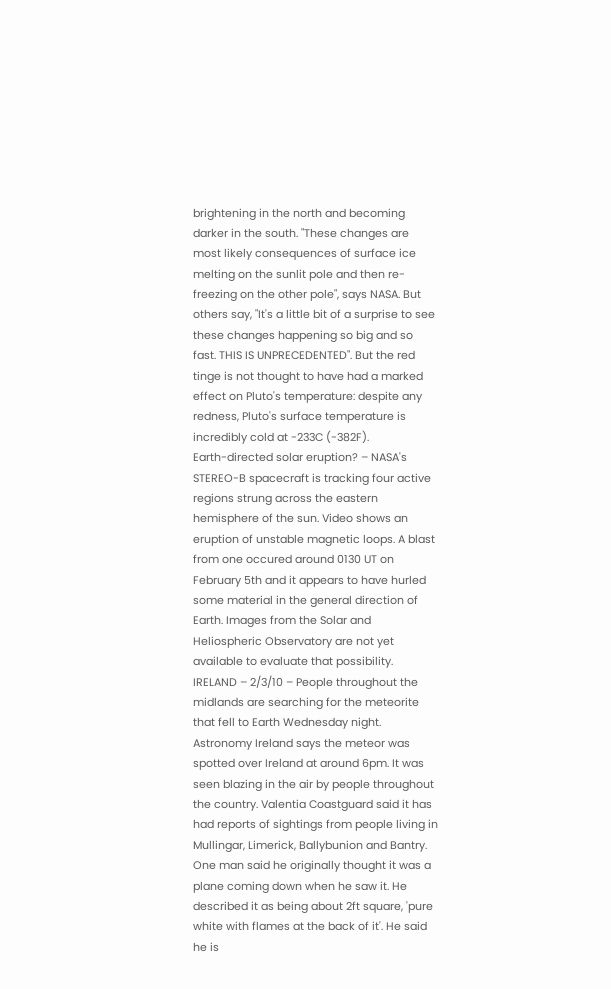brightening in the north and becoming darker in the south. "These changes are most likely consequences of surface ice melting on the sunlit pole and then re-freezing on the other pole", says NASA. But others say, "It's a little bit of a surprise to see these changes happening so big and so fast. THIS IS UNPRECEDENTED". But the red tinge is not thought to have had a marked effect on Pluto's temperature: despite any redness, Pluto's surface temperature is incredibly cold at -233C (-382F).
Earth-directed solar eruption? – NASA's STEREO-B spacecraft is tracking four active regions strung across the eastern hemisphere of the sun. Video shows an eruption of unstable magnetic loops. A blast from one occured around 0130 UT on February 5th and it appears to have hurled some material in the general direction of Earth. Images from the Solar and Heliospheric Observatory are not yet available to evaluate that possibility.
IRELAND – 2/3/10 – People throughout the midlands are searching for the meteorite that fell to Earth Wednesday night. Astronomy Ireland says the meteor was spotted over Ireland at around 6pm. It was seen blazing in the air by people throughout the country. Valentia Coastguard said it has had reports of sightings from people living in Mullingar, Limerick, Ballybunion and Bantry. One man said he originally thought it was a plane coming down when he saw it. He described it as being about 2ft square, 'pure white with flames at the back of it'. He said he is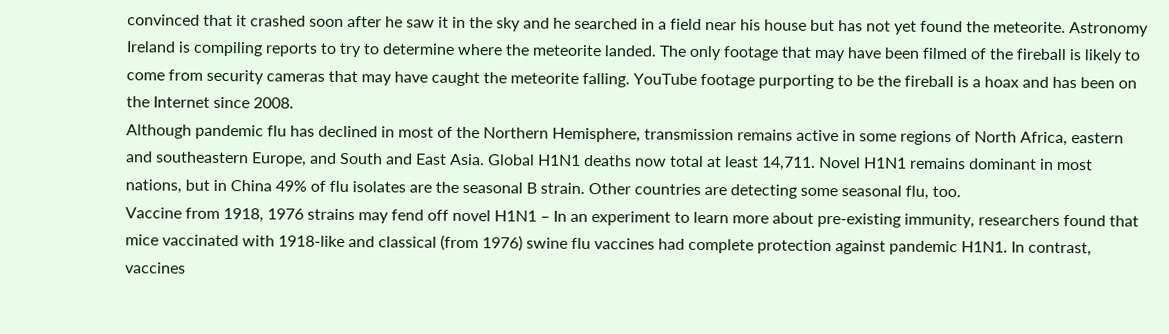convinced that it crashed soon after he saw it in the sky and he searched in a field near his house but has not yet found the meteorite. Astronomy Ireland is compiling reports to try to determine where the meteorite landed. The only footage that may have been filmed of the fireball is likely to come from security cameras that may have caught the meteorite falling. YouTube footage purporting to be the fireball is a hoax and has been on the Internet since 2008.
Although pandemic flu has declined in most of the Northern Hemisphere, transmission remains active in some regions of North Africa, eastern and southeastern Europe, and South and East Asia. Global H1N1 deaths now total at least 14,711. Novel H1N1 remains dominant in most nations, but in China 49% of flu isolates are the seasonal B strain. Other countries are detecting some seasonal flu, too.
Vaccine from 1918, 1976 strains may fend off novel H1N1 – In an experiment to learn more about pre-existing immunity, researchers found that mice vaccinated with 1918-like and classical (from 1976) swine flu vaccines had complete protection against pandemic H1N1. In contrast, vaccines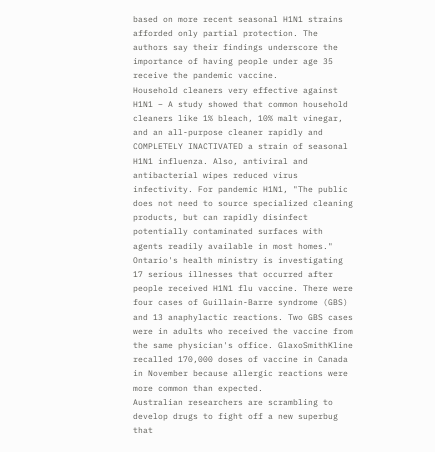based on more recent seasonal H1N1 strains afforded only partial protection. The authors say their findings underscore the importance of having people under age 35 receive the pandemic vaccine.
Household cleaners very effective against H1N1 – A study showed that common household cleaners like 1% bleach, 10% malt vinegar, and an all-purpose cleaner rapidly and COMPLETELY INACTIVATED a strain of seasonal H1N1 influenza. Also, antiviral and antibacterial wipes reduced virus infectivity. For pandemic H1N1, "The public does not need to source specialized cleaning products, but can rapidly disinfect potentially contaminated surfaces with agents readily available in most homes."
Ontario's health ministry is investigating 17 serious illnesses that occurred after people received H1N1 flu vaccine. There were four cases of Guillain-Barre syndrome (GBS) and 13 anaphylactic reactions. Two GBS cases were in adults who received the vaccine from the same physician's office. GlaxoSmithKline recalled 170,000 doses of vaccine in Canada in November because allergic reactions were more common than expected.
Australian researchers are scrambling to develop drugs to fight off a new superbug that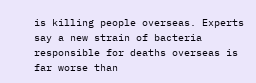is killing people overseas. Experts say a new strain of bacteria responsible for deaths overseas is far worse than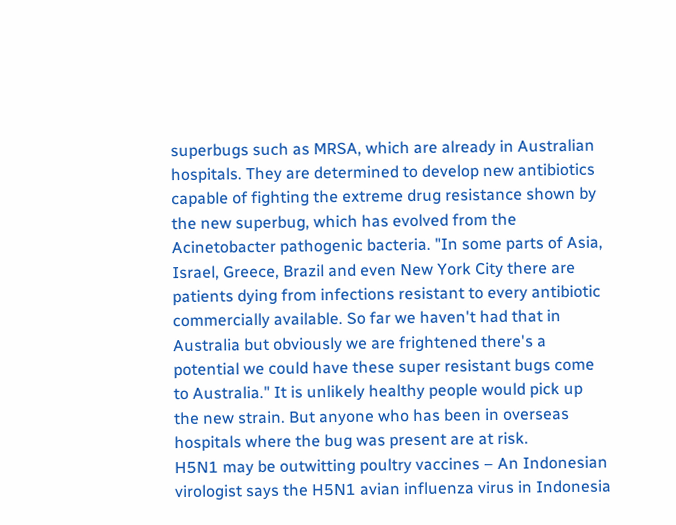superbugs such as MRSA, which are already in Australian hospitals. They are determined to develop new antibiotics capable of fighting the extreme drug resistance shown by the new superbug, which has evolved from the Acinetobacter pathogenic bacteria. "In some parts of Asia, Israel, Greece, Brazil and even New York City there are patients dying from infections resistant to every antibiotic commercially available. So far we haven't had that in Australia but obviously we are frightened there's a potential we could have these super resistant bugs come to Australia." It is unlikely healthy people would pick up the new strain. But anyone who has been in overseas hospitals where the bug was present are at risk.
H5N1 may be outwitting poultry vaccines – An Indonesian virologist says the H5N1 avian influenza virus in Indonesia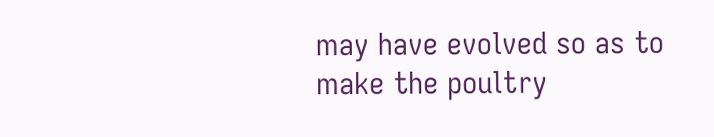may have evolved so as to make the poultry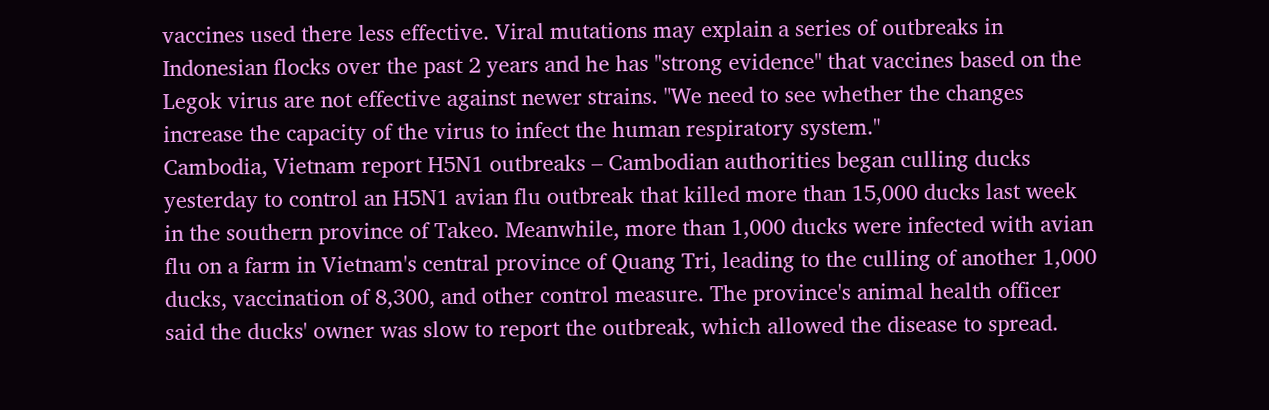vaccines used there less effective. Viral mutations may explain a series of outbreaks in Indonesian flocks over the past 2 years and he has "strong evidence" that vaccines based on the Legok virus are not effective against newer strains. "We need to see whether the changes increase the capacity of the virus to infect the human respiratory system."
Cambodia, Vietnam report H5N1 outbreaks – Cambodian authorities began culling ducks yesterday to control an H5N1 avian flu outbreak that killed more than 15,000 ducks last week in the southern province of Takeo. Meanwhile, more than 1,000 ducks were infected with avian flu on a farm in Vietnam's central province of Quang Tri, leading to the culling of another 1,000 ducks, vaccination of 8,300, and other control measure. The province's animal health officer said the ducks' owner was slow to report the outbreak, which allowed the disease to spread.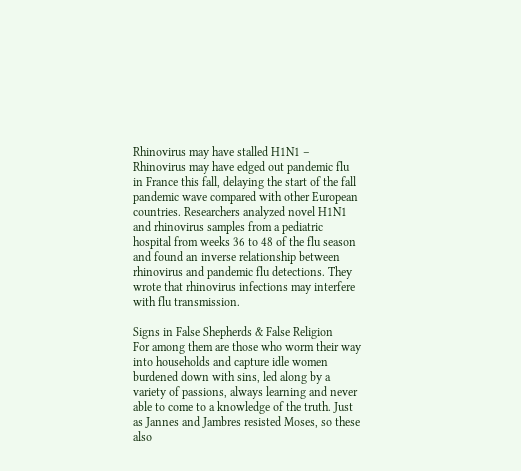Rhinovirus may have stalled H1N1 – Rhinovirus may have edged out pandemic flu in France this fall, delaying the start of the fall pandemic wave compared with other European countries. Researchers analyzed novel H1N1 and rhinovirus samples from a pediatric hospital from weeks 36 to 48 of the flu season and found an inverse relationship between rhinovirus and pandemic flu detections. They wrote that rhinovirus infections may interfere with flu transmission.

Signs in False Shepherds & False Religion
For among them are those who worm their way into households and capture idle women burdened down with sins, led along by a variety of passions, always learning and never able to come to a knowledge of the truth. Just as Jannes and Jambres resisted Moses, so these also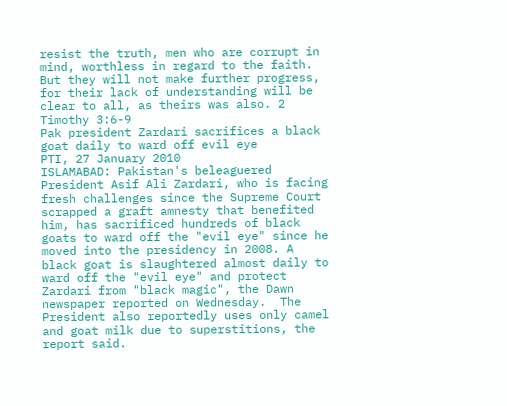resist the truth, men who are corrupt in mind, worthless in regard to the faith. But they will not make further progress, for their lack of understanding will be clear to all, as theirs was also. 2 Timothy 3:6-9
Pak president Zardari sacrifices a black goat daily to ward off evil eye
PTI, 27 January 2010
ISLAMABAD: Pakistan's beleaguered President Asif Ali Zardari, who is facing fresh challenges since the Supreme Court scrapped a graft amnesty that benefited him, has sacrificed hundreds of black goats to ward off the "evil eye" since he moved into the presidency in 2008. A black goat is slaughtered almost daily to ward off the "evil eye" and protect Zardari from "black magic", the Dawn newspaper reported on Wednesday.  The President also reportedly uses only camel and goat milk due to superstitions, the report said.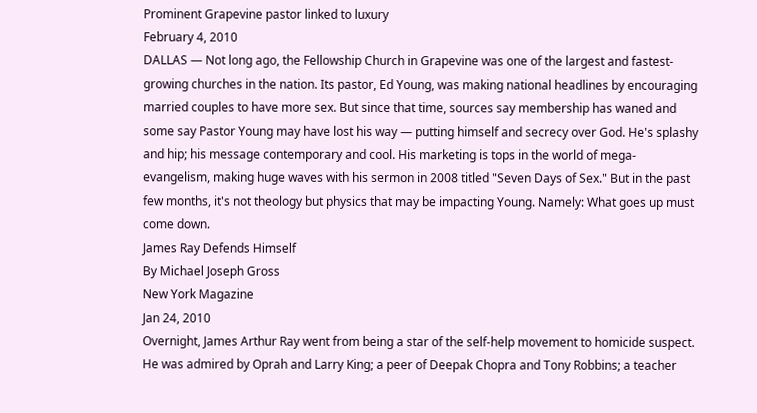Prominent Grapevine pastor linked to luxury
February 4, 2010
DALLAS — Not long ago, the Fellowship Church in Grapevine was one of the largest and fastest-growing churches in the nation. Its pastor, Ed Young, was making national headlines by encouraging married couples to have more sex. But since that time, sources say membership has waned and some say Pastor Young may have lost his way — putting himself and secrecy over God. He's splashy and hip; his message contemporary and cool. His marketing is tops in the world of mega-evangelism, making huge waves with his sermon in 2008 titled "Seven Days of Sex." But in the past few months, it's not theology but physics that may be impacting Young. Namely: What goes up must come down.
James Ray Defends Himself
By Michael Joseph Gross
New York Magazine
Jan 24, 2010
Overnight, James Arthur Ray went from being a star of the self-help movement to homicide suspect. He was admired by Oprah and Larry King; a peer of Deepak Chopra and Tony Robbins; a teacher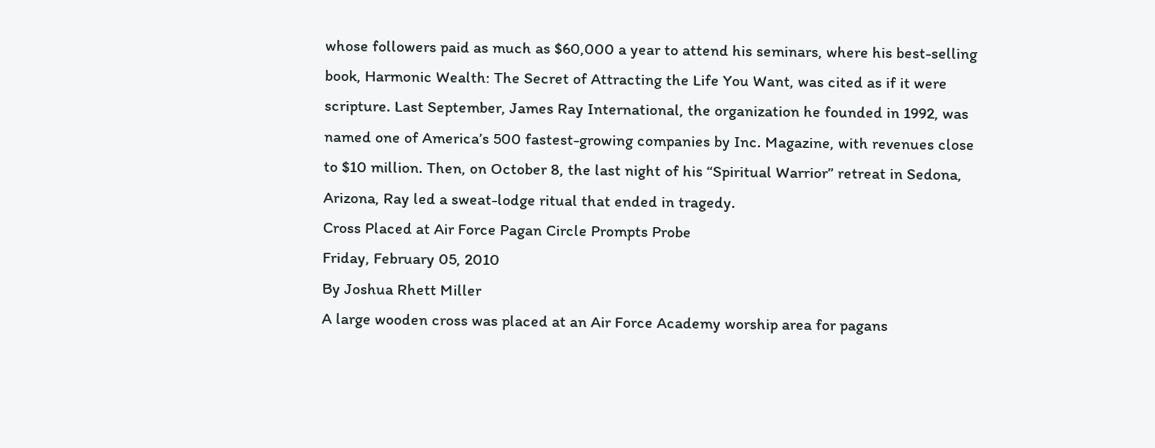whose followers paid as much as $60,000 a year to attend his seminars, where his best-selling book, Harmonic Wealth: The Secret of Attracting the Life You Want, was cited as if it were scripture. Last September, James Ray International, the organization he founded in 1992, was named one of America’s 500 fastest-growing companies by Inc. Magazine, with revenues close to $10 million. Then, on October 8, the last night of his “Spiritual Warrior” retreat in Sedona, Arizona, Ray led a sweat-lodge ritual that ended in tragedy.
Cross Placed at Air Force Pagan Circle Prompts Probe
Friday, February 05, 2010
By Joshua Rhett Miller
A large wooden cross was placed at an Air Force Academy worship area for pagans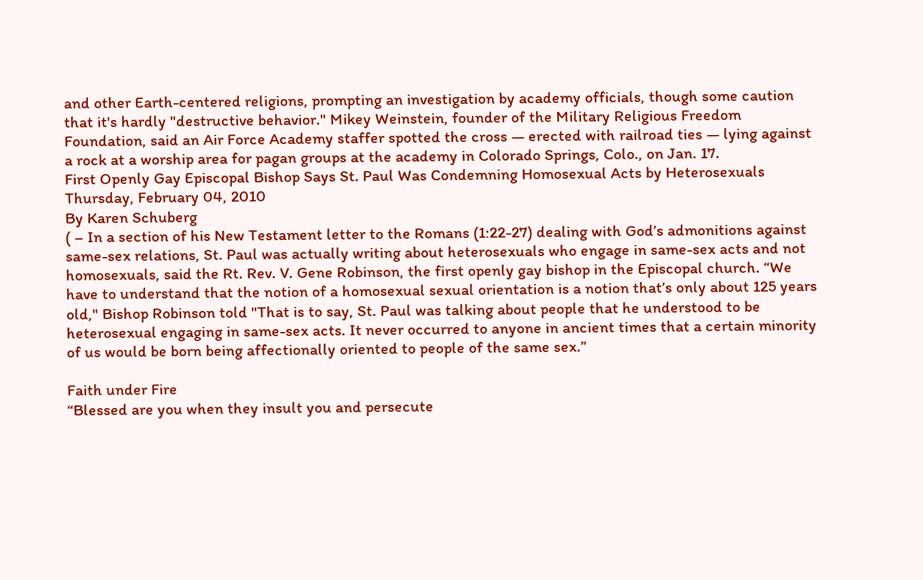and other Earth-centered religions, prompting an investigation by academy officials, though some caution that it's hardly "destructive behavior." Mikey Weinstein, founder of the Military Religious Freedom Foundation, said an Air Force Academy staffer spotted the cross — erected with railroad ties — lying against a rock at a worship area for pagan groups at the academy in Colorado Springs, Colo., on Jan. 17.
First Openly Gay Episcopal Bishop Says St. Paul Was Condemning Homosexual Acts by Heterosexuals
Thursday, February 04, 2010
By Karen Schuberg
( – In a section of his New Testament letter to the Romans (1:22-27) dealing with God’s admonitions against same-sex relations, St. Paul was actually writing about heterosexuals who engage in same-sex acts and not homosexuals, said the Rt. Rev. V. Gene Robinson, the first openly gay bishop in the Episcopal church. “We have to understand that the notion of a homosexual sexual orientation is a notion that’s only about 125 years old," Bishop Robinson told "That is to say, St. Paul was talking about people that he understood to be heterosexual engaging in same-sex acts. It never occurred to anyone in ancient times that a certain minority of us would be born being affectionally oriented to people of the same sex.”

Faith under Fire
“Blessed are you when they insult you and persecute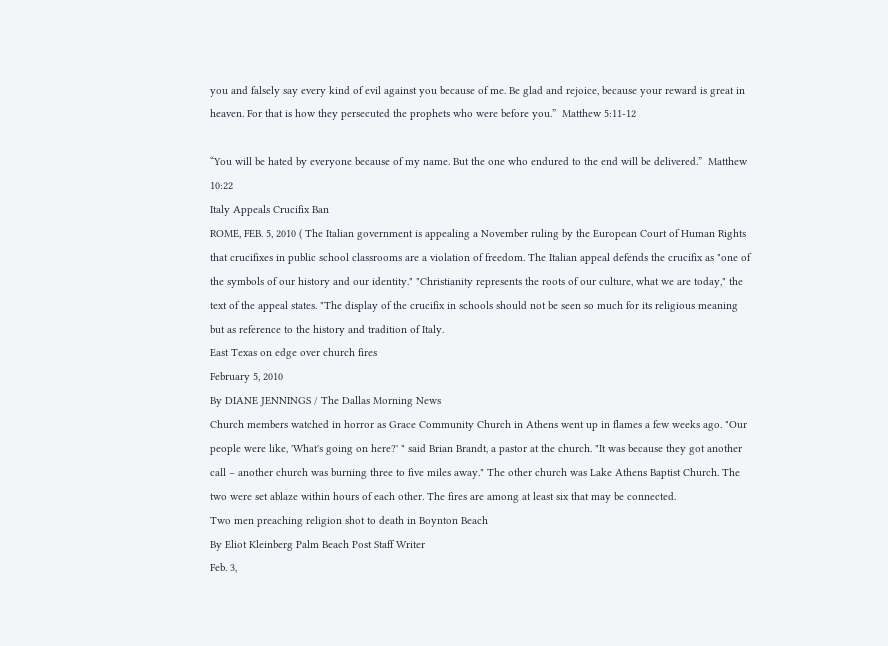you and falsely say every kind of evil against you because of me. Be glad and rejoice, because your reward is great in heaven. For that is how they persecuted the prophets who were before you.”  Matthew 5:11-12

“You will be hated by everyone because of my name. But the one who endured to the end will be delivered.”  Matthew 10:22
Italy Appeals Crucifix Ban
ROME, FEB. 5, 2010 ( The Italian government is appealing a November ruling by the European Court of Human Rights that crucifixes in public school classrooms are a violation of freedom. The Italian appeal defends the crucifix as "one of the symbols of our history and our identity." "Christianity represents the roots of our culture, what we are today," the text of the appeal states. "The display of the crucifix in schools should not be seen so much for its religious meaning but as reference to the history and tradition of Italy.
East Texas on edge over church fires
February 5, 2010
By DIANE JENNINGS / The Dallas Morning News
Church members watched in horror as Grace Community Church in Athens went up in flames a few weeks ago. "Our people were like, 'What's going on here?' " said Brian Brandt, a pastor at the church. "It was because they got another call – another church was burning three to five miles away." The other church was Lake Athens Baptist Church. The two were set ablaze within hours of each other. The fires are among at least six that may be connected.
Two men preaching religion shot to death in Boynton Beach
By Eliot Kleinberg Palm Beach Post Staff Writer
Feb. 3,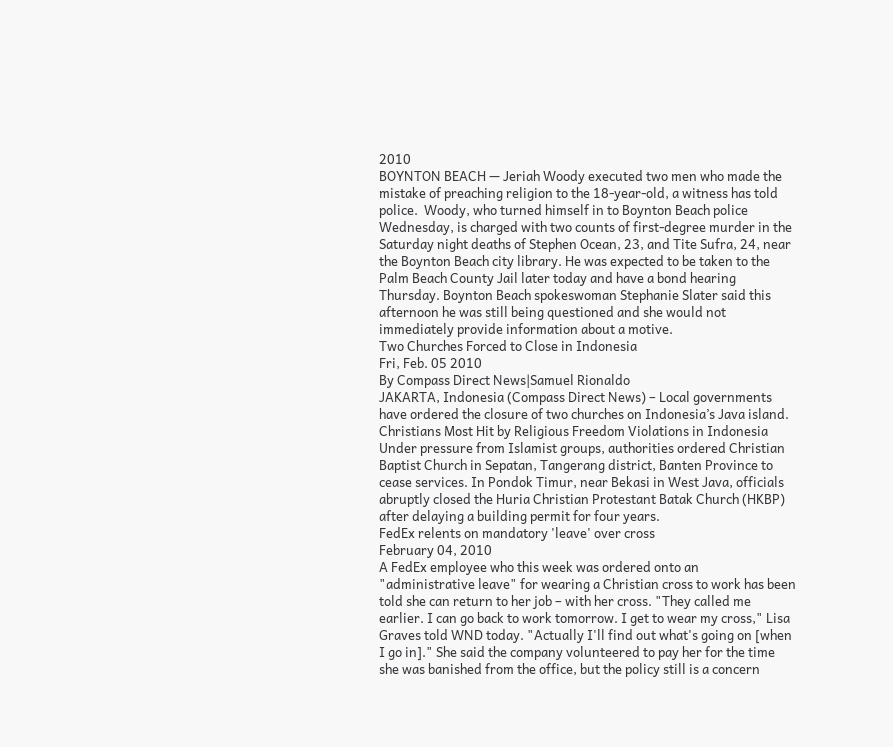2010
BOYNTON BEACH — Jeriah Woody executed two men who made the mistake of preaching religion to the 18-year-old, a witness has told police.  Woody, who turned himself in to Boynton Beach police Wednesday, is charged with two counts of first-degree murder in the Saturday night deaths of Stephen Ocean, 23, and Tite Sufra, 24, near the Boynton Beach city library. He was expected to be taken to the Palm Beach County Jail later today and have a bond hearing Thursday. Boynton Beach spokeswoman Stephanie Slater said this afternoon he was still being questioned and she would not immediately provide information about a motive.
Two Churches Forced to Close in Indonesia
Fri, Feb. 05 2010
By Compass Direct News|Samuel Rionaldo
JAKARTA, Indonesia (Compass Direct News) – Local governments have ordered the closure of two churches on Indonesia’s Java island. Christians Most Hit by Religious Freedom Violations in Indonesia Under pressure from Islamist groups, authorities ordered Christian Baptist Church in Sepatan, Tangerang district, Banten Province to cease services. In Pondok Timur, near Bekasi in West Java, officials abruptly closed the Huria Christian Protestant Batak Church (HKBP) after delaying a building permit for four years.
FedEx relents on mandatory 'leave' over cross
February 04, 2010
A FedEx employee who this week was ordered onto an "administrative leave" for wearing a Christian cross to work has been told she can return to her job – with her cross. "They called me earlier. I can go back to work tomorrow. I get to wear my cross," Lisa Graves told WND today. "Actually I'll find out what's going on [when I go in]." She said the company volunteered to pay her for the time she was banished from the office, but the policy still is a concern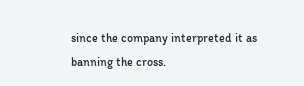since the company interpreted it as banning the cross.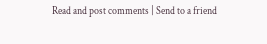Read and post comments | Send to a friend